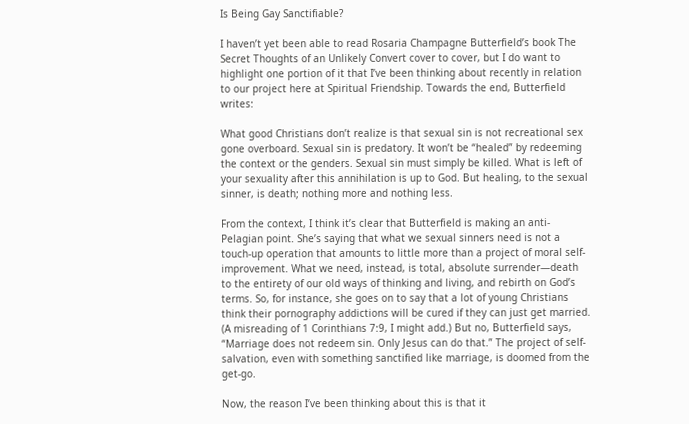Is Being Gay Sanctifiable?

I haven’t yet been able to read Rosaria Champagne Butterfield’s book The Secret Thoughts of an Unlikely Convert cover to cover, but I do want to highlight one portion of it that I’ve been thinking about recently in relation to our project here at Spiritual Friendship. Towards the end, Butterfield writes:

What good Christians don’t realize is that sexual sin is not recreational sex gone overboard. Sexual sin is predatory. It won’t be “healed” by redeeming the context or the genders. Sexual sin must simply be killed. What is left of your sexuality after this annihilation is up to God. But healing, to the sexual sinner, is death; nothing more and nothing less.

From the context, I think it’s clear that Butterfield is making an anti-Pelagian point. She’s saying that what we sexual sinners need is not a touch-up operation that amounts to little more than a project of moral self-improvement. What we need, instead, is total, absolute surrender—death to the entirety of our old ways of thinking and living, and rebirth on God’s terms. So, for instance, she goes on to say that a lot of young Christians think their pornography addictions will be cured if they can just get married. (A misreading of 1 Corinthians 7:9, I might add.) But no, Butterfield says, “Marriage does not redeem sin. Only Jesus can do that.” The project of self-salvation, even with something sanctified like marriage, is doomed from the get-go.

Now, the reason I’ve been thinking about this is that it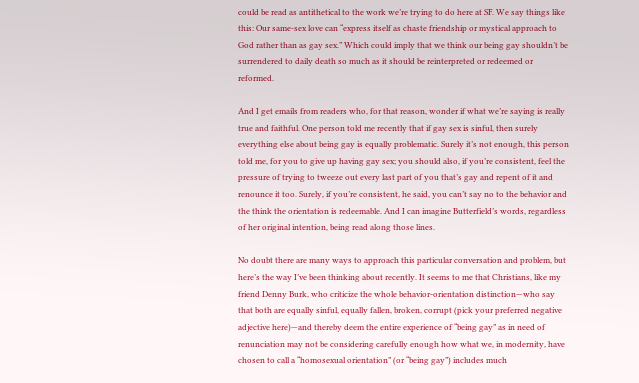could be read as antithetical to the work we’re trying to do here at SF. We say things like this: Our same-sex love can “express itself as chaste friendship or mystical approach to God rather than as gay sex.” Which could imply that we think our being gay shouldn’t be surrendered to daily death so much as it should be reinterpreted or redeemed or reformed.

And I get emails from readers who, for that reason, wonder if what we’re saying is really true and faithful. One person told me recently that if gay sex is sinful, then surely everything else about being gay is equally problematic. Surely it’s not enough, this person told me, for you to give up having gay sex; you should also, if you’re consistent, feel the pressure of trying to tweeze out every last part of you that’s gay and repent of it and renounce it too. Surely, if you’re consistent, he said, you can’t say no to the behavior and the think the orientation is redeemable. And I can imagine Butterfield’s words, regardless of her original intention, being read along those lines.

No doubt there are many ways to approach this particular conversation and problem, but here’s the way I’ve been thinking about recently. It seems to me that Christians, like my friend Denny Burk, who criticize the whole behavior-orientation distinction—who say that both are equally sinful, equally fallen, broken, corrupt (pick your preferred negative adjective here)—and thereby deem the entire experience of “being gay” as in need of renunciation may not be considering carefully enough how what we, in modernity, have chosen to call a “homosexual orientation” (or “being gay”) includes much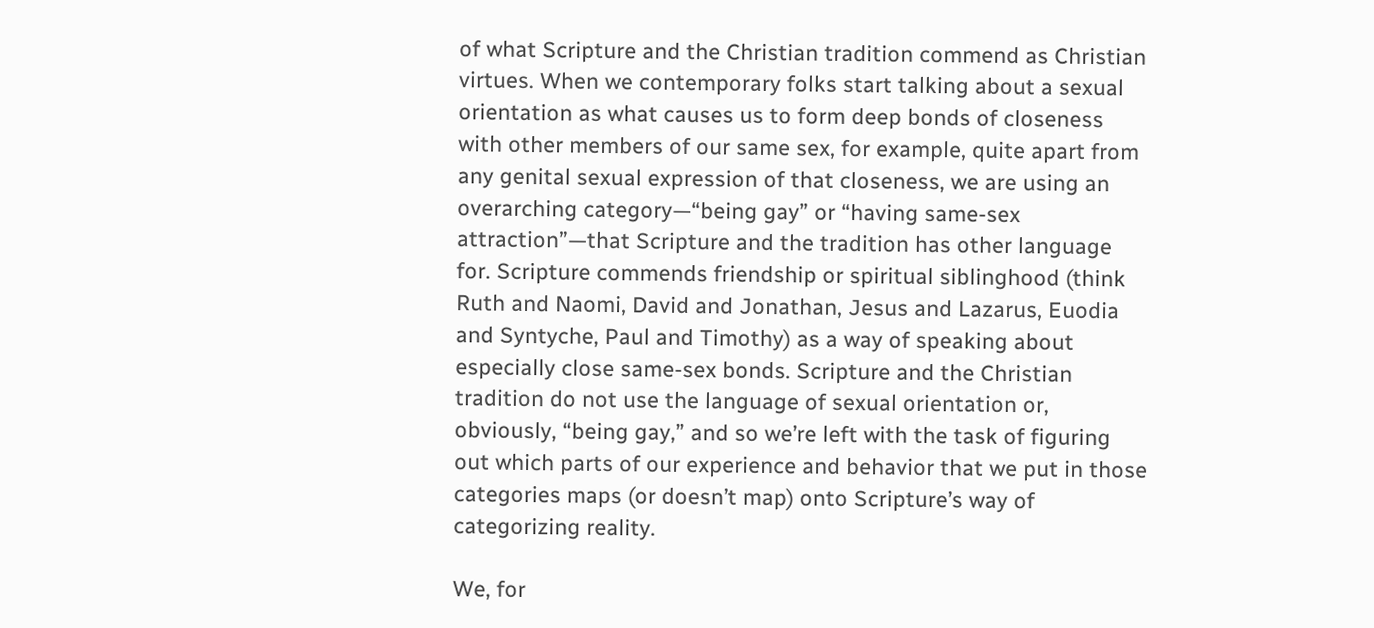of what Scripture and the Christian tradition commend as Christian virtues. When we contemporary folks start talking about a sexual orientation as what causes us to form deep bonds of closeness with other members of our same sex, for example, quite apart from any genital sexual expression of that closeness, we are using an overarching category—“being gay” or “having same-sex attraction”—that Scripture and the tradition has other language for. Scripture commends friendship or spiritual siblinghood (think Ruth and Naomi, David and Jonathan, Jesus and Lazarus, Euodia and Syntyche, Paul and Timothy) as a way of speaking about especially close same-sex bonds. Scripture and the Christian tradition do not use the language of sexual orientation or, obviously, “being gay,” and so we’re left with the task of figuring out which parts of our experience and behavior that we put in those categories maps (or doesn’t map) onto Scripture’s way of categorizing reality.

We, for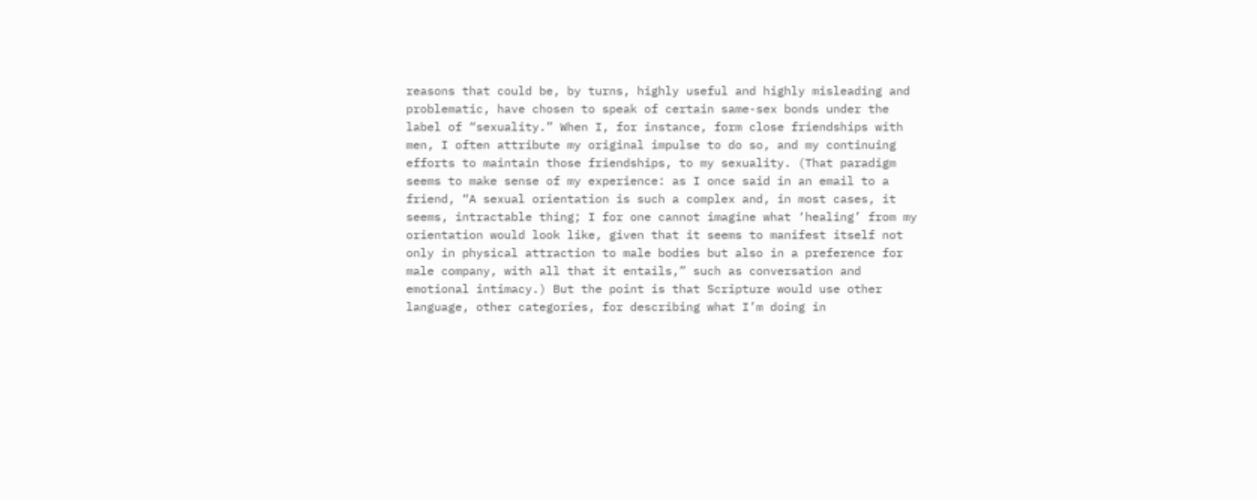reasons that could be, by turns, highly useful and highly misleading and problematic, have chosen to speak of certain same-sex bonds under the label of “sexuality.” When I, for instance, form close friendships with men, I often attribute my original impulse to do so, and my continuing efforts to maintain those friendships, to my sexuality. (That paradigm seems to make sense of my experience: as I once said in an email to a friend, “A sexual orientation is such a complex and, in most cases, it seems, intractable thing; I for one cannot imagine what ‘healing’ from my orientation would look like, given that it seems to manifest itself not only in physical attraction to male bodies but also in a preference for male company, with all that it entails,” such as conversation and emotional intimacy.) But the point is that Scripture would use other language, other categories, for describing what I’m doing in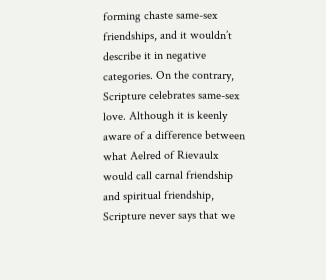forming chaste same-sex friendships, and it wouldn’t describe it in negative categories. On the contrary, Scripture celebrates same-sex love. Although it is keenly aware of a difference between what Aelred of Rievaulx would call carnal friendship and spiritual friendship, Scripture never says that we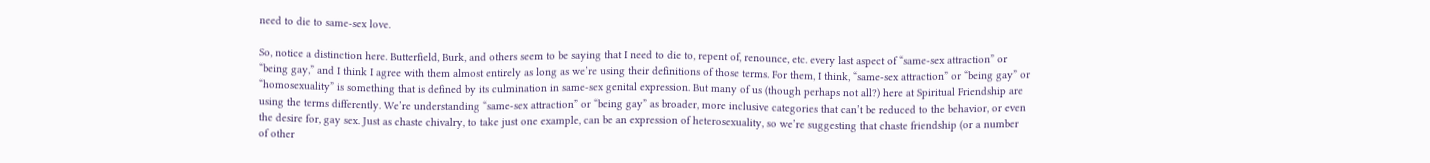need to die to same-sex love.

So, notice a distinction here. Butterfield, Burk, and others seem to be saying that I need to die to, repent of, renounce, etc. every last aspect of “same-sex attraction” or “being gay,” and I think I agree with them almost entirely as long as we’re using their definitions of those terms. For them, I think, “same-sex attraction” or “being gay” or “homosexuality” is something that is defined by its culmination in same-sex genital expression. But many of us (though perhaps not all?) here at Spiritual Friendship are using the terms differently. We’re understanding “same-sex attraction” or “being gay” as broader, more inclusive categories that can’t be reduced to the behavior, or even the desire for, gay sex. Just as chaste chivalry, to take just one example, can be an expression of heterosexuality, so we’re suggesting that chaste friendship (or a number of other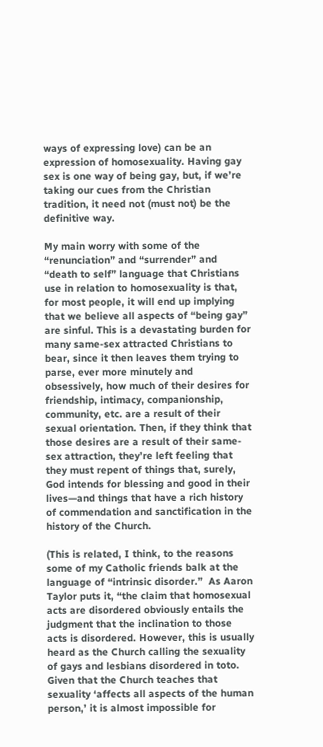ways of expressing love) can be an expression of homosexuality. Having gay sex is one way of being gay, but, if we’re taking our cues from the Christian tradition, it need not (must not) be the definitive way.

My main worry with some of the “renunciation” and “surrender” and “death to self” language that Christians use in relation to homosexuality is that, for most people, it will end up implying that we believe all aspects of “being gay” are sinful. This is a devastating burden for many same-sex attracted Christians to bear, since it then leaves them trying to parse, ever more minutely and obsessively, how much of their desires for friendship, intimacy, companionship, community, etc. are a result of their sexual orientation. Then, if they think that those desires are a result of their same-sex attraction, they’re left feeling that they must repent of things that, surely, God intends for blessing and good in their lives—and things that have a rich history of commendation and sanctification in the history of the Church.

(This is related, I think, to the reasons some of my Catholic friends balk at the language of “intrinsic disorder.”  As Aaron Taylor puts it, “the claim that homosexual acts are disordered obviously entails the judgment that the inclination to those acts is disordered. However, this is usually heard as the Church calling the sexuality of gays and lesbians disordered in toto. Given that the Church teaches that sexuality ‘affects all aspects of the human person,’ it is almost impossible for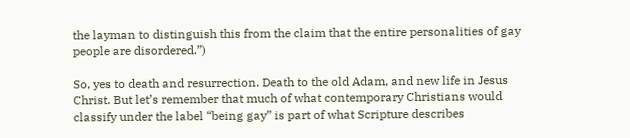the layman to distinguish this from the claim that the entire personalities of gay people are disordered.”)

So, yes to death and resurrection. Death to the old Adam, and new life in Jesus Christ. But let’s remember that much of what contemporary Christians would classify under the label “being gay” is part of what Scripture describes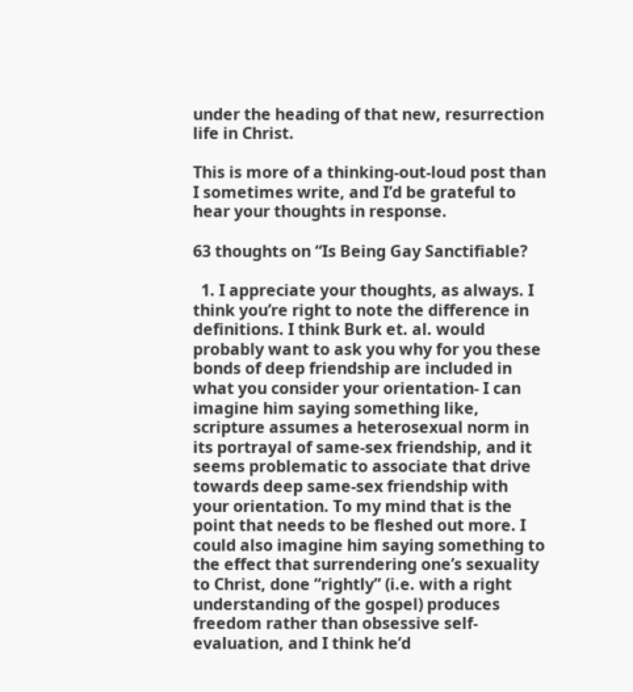under the heading of that new, resurrection life in Christ.

This is more of a thinking-out-loud post than I sometimes write, and I’d be grateful to hear your thoughts in response.

63 thoughts on “Is Being Gay Sanctifiable?

  1. I appreciate your thoughts, as always. I think you’re right to note the difference in definitions. I think Burk et. al. would probably want to ask you why for you these bonds of deep friendship are included in what you consider your orientation- I can imagine him saying something like, scripture assumes a heterosexual norm in its portrayal of same-sex friendship, and it seems problematic to associate that drive towards deep same-sex friendship with your orientation. To my mind that is the point that needs to be fleshed out more. I could also imagine him saying something to the effect that surrendering one’s sexuality to Christ, done “rightly” (i.e. with a right understanding of the gospel) produces freedom rather than obsessive self-evaluation, and I think he’d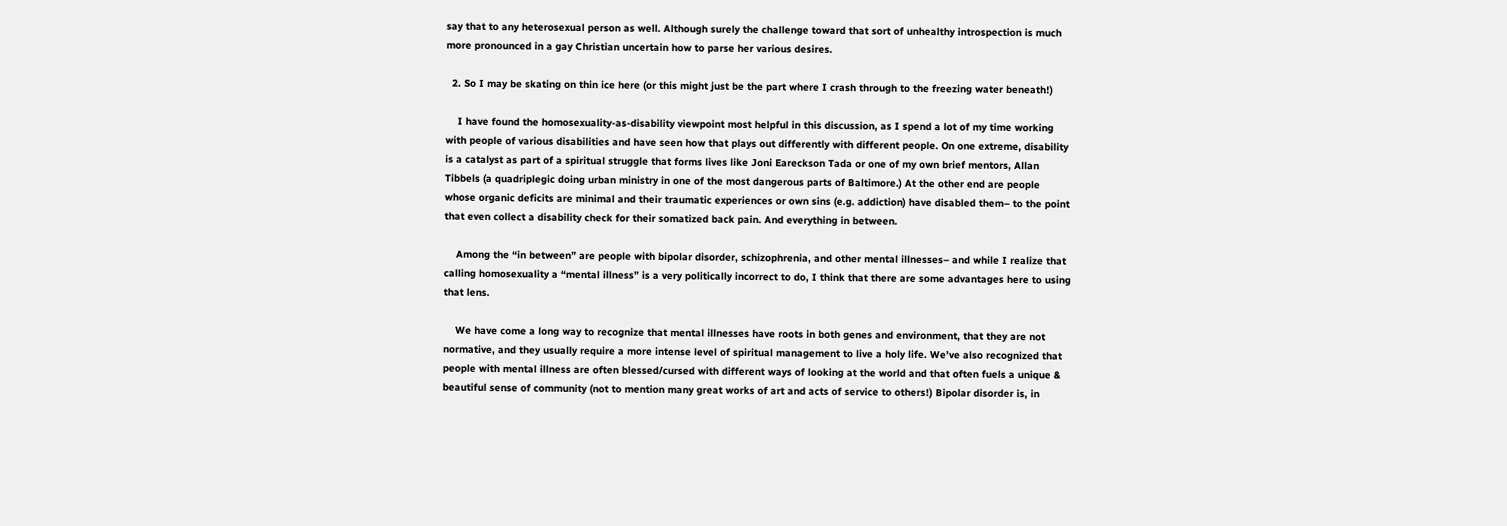say that to any heterosexual person as well. Although surely the challenge toward that sort of unhealthy introspection is much more pronounced in a gay Christian uncertain how to parse her various desires.

  2. So I may be skating on thin ice here (or this might just be the part where I crash through to the freezing water beneath!)

    I have found the homosexuality-as-disability viewpoint most helpful in this discussion, as I spend a lot of my time working with people of various disabilities and have seen how that plays out differently with different people. On one extreme, disability is a catalyst as part of a spiritual struggle that forms lives like Joni Eareckson Tada or one of my own brief mentors, Allan Tibbels (a quadriplegic doing urban ministry in one of the most dangerous parts of Baltimore.) At the other end are people whose organic deficits are minimal and their traumatic experiences or own sins (e.g. addiction) have disabled them– to the point that even collect a disability check for their somatized back pain. And everything in between.

    Among the “in between” are people with bipolar disorder, schizophrenia, and other mental illnesses– and while I realize that calling homosexuality a “mental illness” is a very politically incorrect to do, I think that there are some advantages here to using that lens.

    We have come a long way to recognize that mental illnesses have roots in both genes and environment, that they are not normative, and they usually require a more intense level of spiritual management to live a holy life. We’ve also recognized that people with mental illness are often blessed/cursed with different ways of looking at the world and that often fuels a unique & beautiful sense of community (not to mention many great works of art and acts of service to others!) Bipolar disorder is, in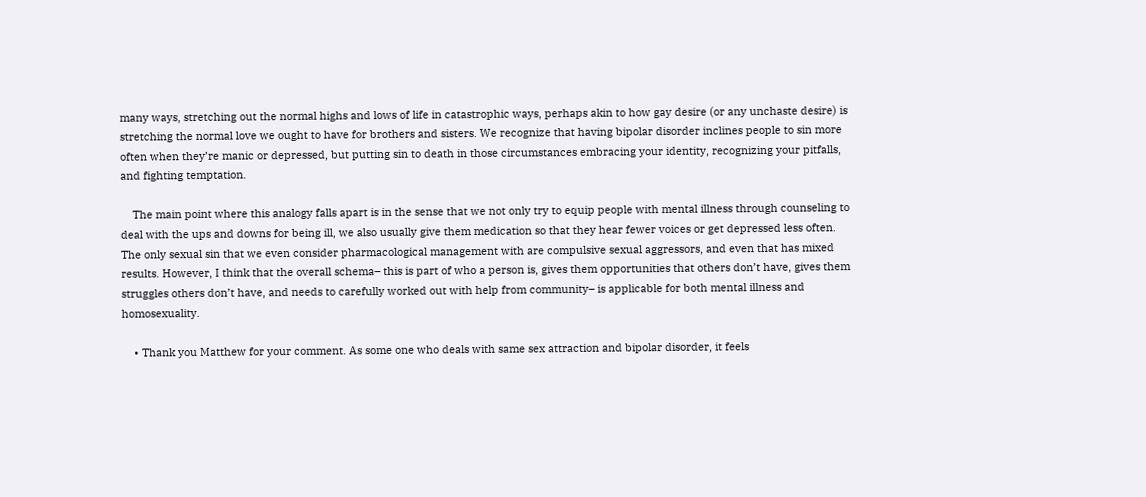many ways, stretching out the normal highs and lows of life in catastrophic ways, perhaps akin to how gay desire (or any unchaste desire) is stretching the normal love we ought to have for brothers and sisters. We recognize that having bipolar disorder inclines people to sin more often when they’re manic or depressed, but putting sin to death in those circumstances embracing your identity, recognizing your pitfalls, and fighting temptation.

    The main point where this analogy falls apart is in the sense that we not only try to equip people with mental illness through counseling to deal with the ups and downs for being ill, we also usually give them medication so that they hear fewer voices or get depressed less often. The only sexual sin that we even consider pharmacological management with are compulsive sexual aggressors, and even that has mixed results. However, I think that the overall schema– this is part of who a person is, gives them opportunities that others don’t have, gives them struggles others don’t have, and needs to carefully worked out with help from community– is applicable for both mental illness and homosexuality.

    • Thank you Matthew for your comment. As some one who deals with same sex attraction and bipolar disorder, it feels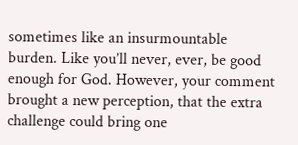sometimes like an insurmountable burden. Like you’ll never, ever, be good enough for God. However, your comment brought a new perception, that the extra challenge could bring one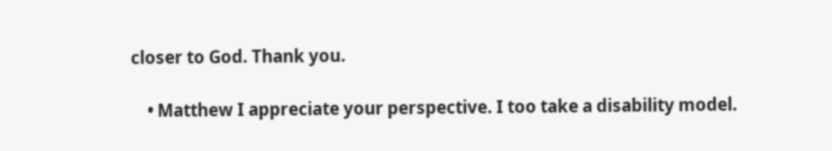closer to God. Thank you.

    • Matthew I appreciate your perspective. I too take a disability model.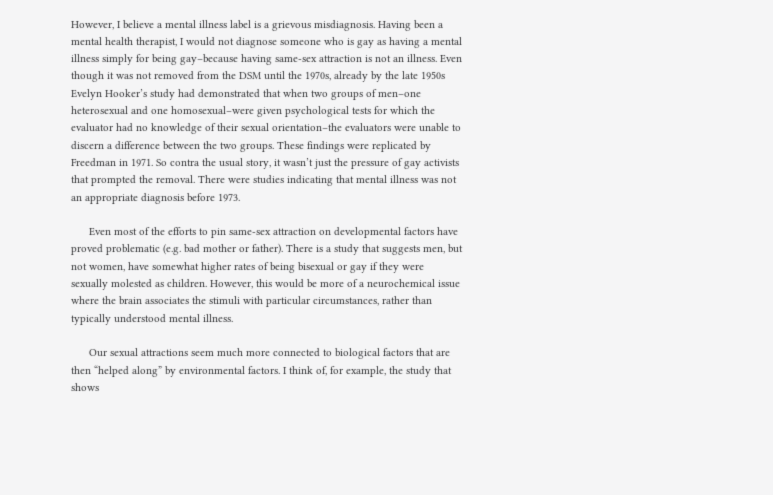However, I believe a mental illness label is a grievous misdiagnosis. Having been a mental health therapist, I would not diagnose someone who is gay as having a mental illness simply for being gay–because having same-sex attraction is not an illness. Even though it was not removed from the DSM until the 1970s, already by the late 1950s Evelyn Hooker’s study had demonstrated that when two groups of men–one heterosexual and one homosexual–were given psychological tests for which the evaluator had no knowledge of their sexual orientation–the evaluators were unable to discern a difference between the two groups. These findings were replicated by Freedman in 1971. So contra the usual story, it wasn’t just the pressure of gay activists that prompted the removal. There were studies indicating that mental illness was not an appropriate diagnosis before 1973.

      Even most of the efforts to pin same-sex attraction on developmental factors have proved problematic (e.g. bad mother or father). There is a study that suggests men, but not women, have somewhat higher rates of being bisexual or gay if they were sexually molested as children. However, this would be more of a neurochemical issue where the brain associates the stimuli with particular circumstances, rather than typically understood mental illness.

      Our sexual attractions seem much more connected to biological factors that are then “helped along” by environmental factors. I think of, for example, the study that shows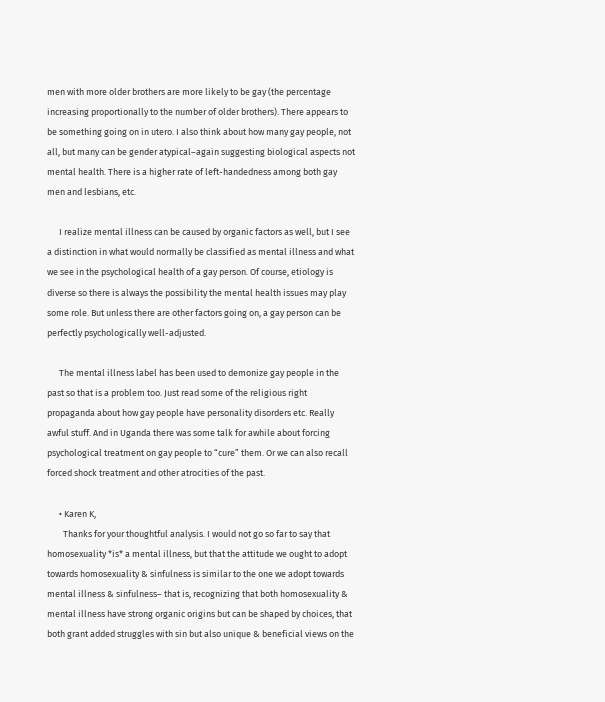men with more older brothers are more likely to be gay (the percentage increasing proportionally to the number of older brothers). There appears to be something going on in utero. I also think about how many gay people, not all, but many can be gender atypical–again suggesting biological aspects not mental health. There is a higher rate of left-handedness among both gay men and lesbians, etc.

      I realize mental illness can be caused by organic factors as well, but I see a distinction in what would normally be classified as mental illness and what we see in the psychological health of a gay person. Of course, etiology is diverse so there is always the possibility the mental health issues may play some role. But unless there are other factors going on, a gay person can be perfectly psychologically well-adjusted.

      The mental illness label has been used to demonize gay people in the past so that is a problem too. Just read some of the religious right propaganda about how gay people have personality disorders etc. Really awful stuff. And in Uganda there was some talk for awhile about forcing psychological treatment on gay people to “cure” them. Or we can also recall forced shock treatment and other atrocities of the past.

      • Karen K,
        Thanks for your thoughtful analysis. I would not go so far to say that homosexuality *is* a mental illness, but that the attitude we ought to adopt towards homosexuality & sinfulness is similar to the one we adopt towards mental illness & sinfulness– that is, recognizing that both homosexuality & mental illness have strong organic origins but can be shaped by choices, that both grant added struggles with sin but also unique & beneficial views on the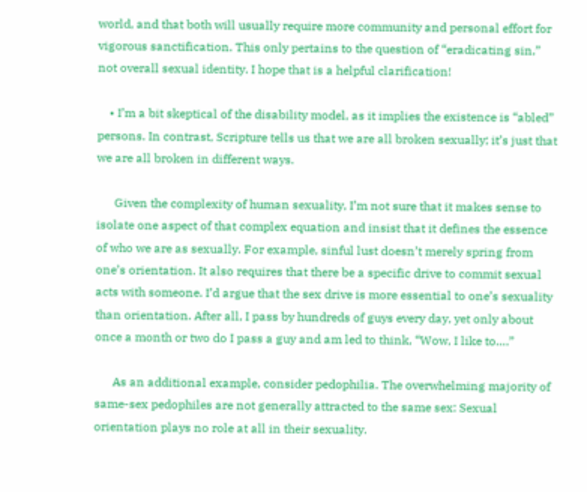world, and that both will usually require more community and personal effort for vigorous sanctification. This only pertains to the question of “eradicating sin,” not overall sexual identity. I hope that is a helpful clarification!

    • I’m a bit skeptical of the disability model, as it implies the existence is “abled” persons. In contrast, Scripture tells us that we are all broken sexually; it’s just that we are all broken in different ways.

      Given the complexity of human sexuality, I’m not sure that it makes sense to isolate one aspect of that complex equation and insist that it defines the essence of who we are as sexually. For example, sinful lust doesn’t merely spring from one’s orientation. It also requires that there be a specific drive to commit sexual acts with someone. I’d argue that the sex drive is more essential to one’s sexuality than orientation. After all, I pass by hundreds of guys every day, yet only about once a month or two do I pass a guy and am led to think, “Wow, I like to….”

      As an additional example, consider pedophilia. The overwhelming majority of same-sex pedophiles are not generally attracted to the same sex: Sexual orientation plays no role at all in their sexuality.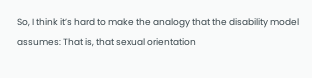So, I think it’s hard to make the analogy that the disability model assumes: That is, that sexual orientation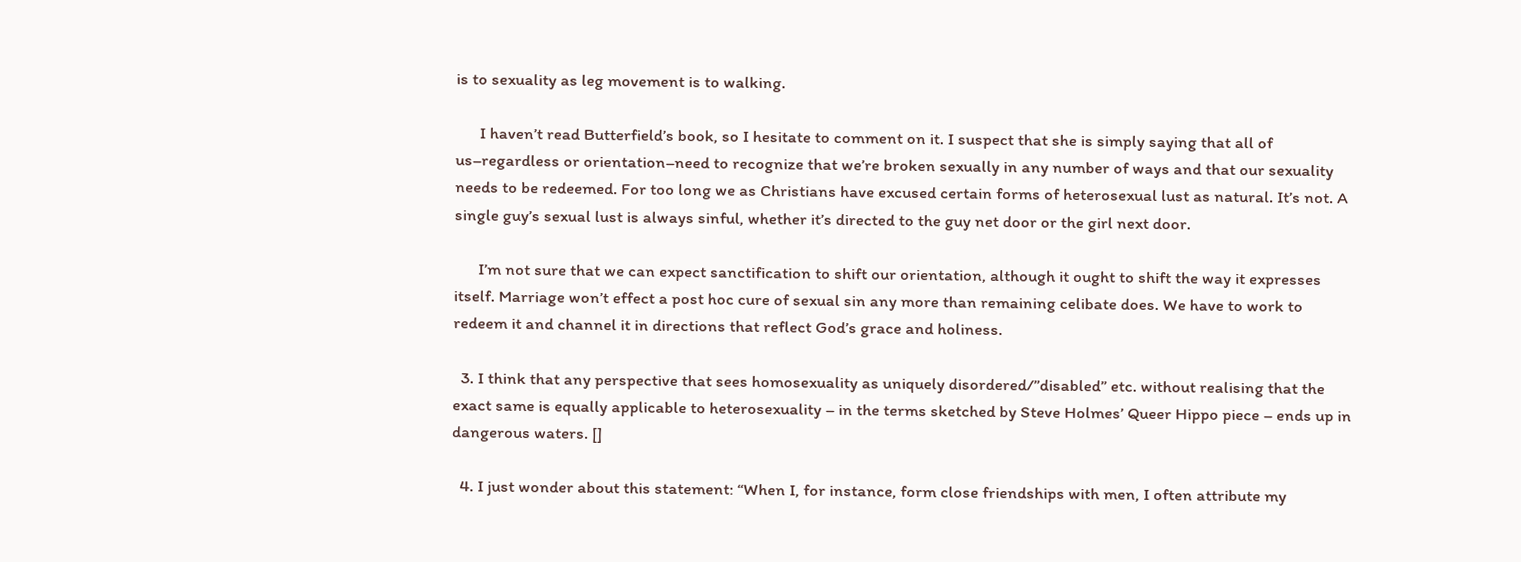is to sexuality as leg movement is to walking.

      I haven’t read Butterfield’s book, so I hesitate to comment on it. I suspect that she is simply saying that all of us–regardless or orientation–need to recognize that we’re broken sexually in any number of ways and that our sexuality needs to be redeemed. For too long we as Christians have excused certain forms of heterosexual lust as natural. It’s not. A single guy’s sexual lust is always sinful, whether it’s directed to the guy net door or the girl next door.

      I’m not sure that we can expect sanctification to shift our orientation, although it ought to shift the way it expresses itself. Marriage won’t effect a post hoc cure of sexual sin any more than remaining celibate does. We have to work to redeem it and channel it in directions that reflect God’s grace and holiness.

  3. I think that any perspective that sees homosexuality as uniquely disordered/”disabled” etc. without realising that the exact same is equally applicable to heterosexuality – in the terms sketched by Steve Holmes’ Queer Hippo piece – ends up in dangerous waters. []

  4. I just wonder about this statement: “When I, for instance, form close friendships with men, I often attribute my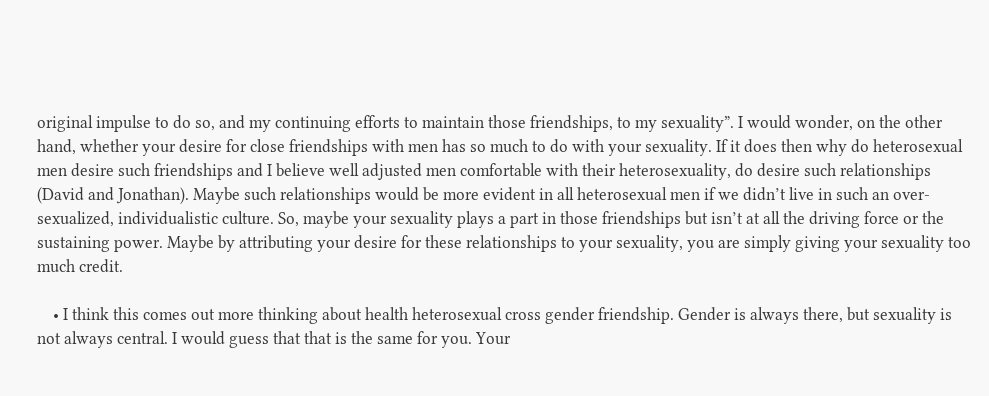original impulse to do so, and my continuing efforts to maintain those friendships, to my sexuality”. I would wonder, on the other hand, whether your desire for close friendships with men has so much to do with your sexuality. If it does then why do heterosexual men desire such friendships and I believe well adjusted men comfortable with their heterosexuality, do desire such relationships (David and Jonathan). Maybe such relationships would be more evident in all heterosexual men if we didn’t live in such an over-sexualized, individualistic culture. So, maybe your sexuality plays a part in those friendships but isn’t at all the driving force or the sustaining power. Maybe by attributing your desire for these relationships to your sexuality, you are simply giving your sexuality too much credit.

    • I think this comes out more thinking about health heterosexual cross gender friendship. Gender is always there, but sexuality is not always central. I would guess that that is the same for you. Your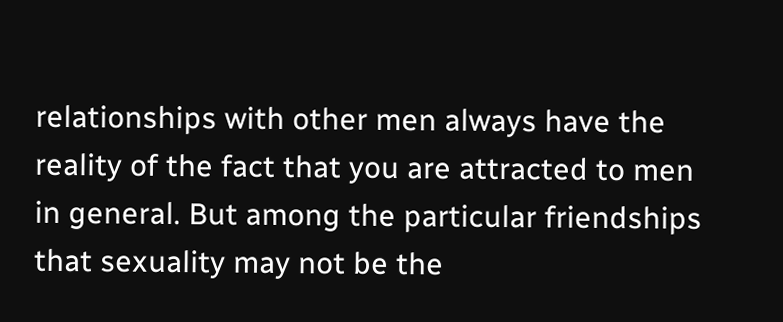relationships with other men always have the reality of the fact that you are attracted to men in general. But among the particular friendships that sexuality may not be the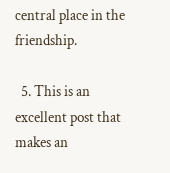central place in the friendship.

  5. This is an excellent post that makes an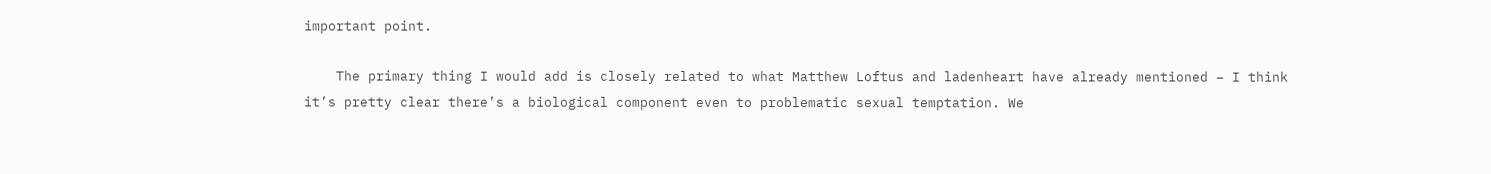important point.

    The primary thing I would add is closely related to what Matthew Loftus and ladenheart have already mentioned – I think it’s pretty clear there’s a biological component even to problematic sexual temptation. We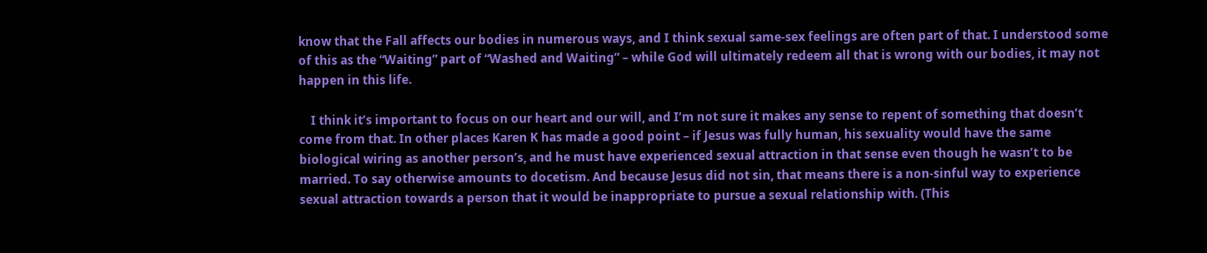know that the Fall affects our bodies in numerous ways, and I think sexual same-sex feelings are often part of that. I understood some of this as the “Waiting” part of “Washed and Waiting” – while God will ultimately redeem all that is wrong with our bodies, it may not happen in this life.

    I think it’s important to focus on our heart and our will, and I’m not sure it makes any sense to repent of something that doesn’t come from that. In other places Karen K has made a good point – if Jesus was fully human, his sexuality would have the same biological wiring as another person’s, and he must have experienced sexual attraction in that sense even though he wasn’t to be married. To say otherwise amounts to docetism. And because Jesus did not sin, that means there is a non-sinful way to experience sexual attraction towards a person that it would be inappropriate to pursue a sexual relationship with. (This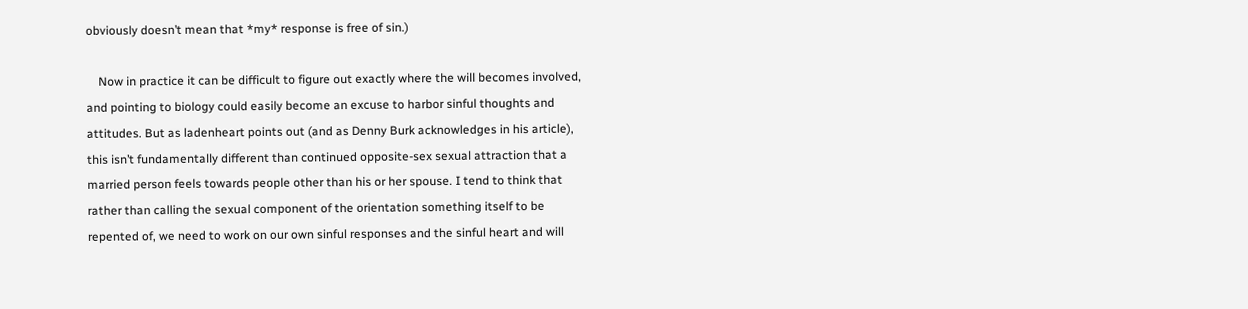obviously doesn’t mean that *my* response is free of sin.)

    Now in practice it can be difficult to figure out exactly where the will becomes involved, and pointing to biology could easily become an excuse to harbor sinful thoughts and attitudes. But as ladenheart points out (and as Denny Burk acknowledges in his article), this isn’t fundamentally different than continued opposite-sex sexual attraction that a married person feels towards people other than his or her spouse. I tend to think that rather than calling the sexual component of the orientation something itself to be repented of, we need to work on our own sinful responses and the sinful heart and will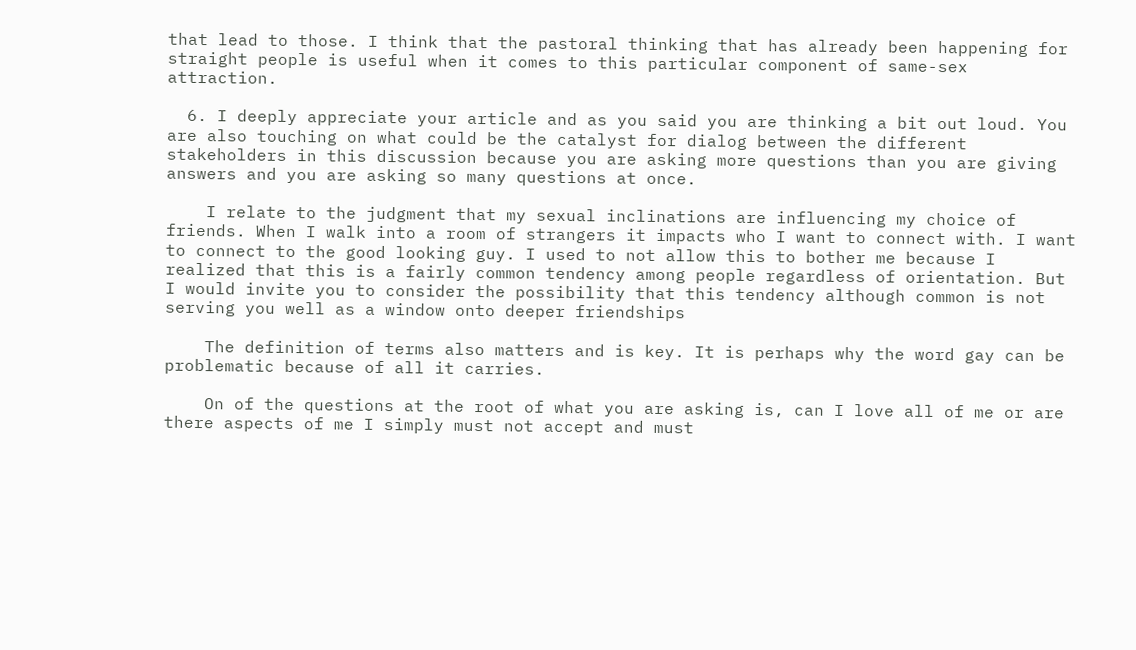that lead to those. I think that the pastoral thinking that has already been happening for straight people is useful when it comes to this particular component of same-sex attraction.

  6. I deeply appreciate your article and as you said you are thinking a bit out loud. You are also touching on what could be the catalyst for dialog between the different stakeholders in this discussion because you are asking more questions than you are giving answers and you are asking so many questions at once.

    I relate to the judgment that my sexual inclinations are influencing my choice of friends. When I walk into a room of strangers it impacts who I want to connect with. I want to connect to the good looking guy. I used to not allow this to bother me because I realized that this is a fairly common tendency among people regardless of orientation. But I would invite you to consider the possibility that this tendency although common is not serving you well as a window onto deeper friendships

    The definition of terms also matters and is key. It is perhaps why the word gay can be problematic because of all it carries.

    On of the questions at the root of what you are asking is, can I love all of me or are there aspects of me I simply must not accept and must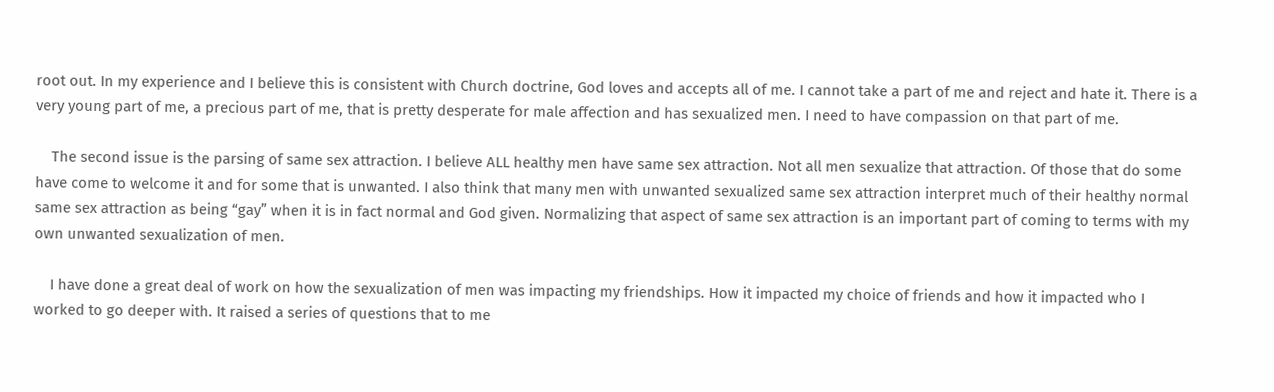root out. In my experience and I believe this is consistent with Church doctrine, God loves and accepts all of me. I cannot take a part of me and reject and hate it. There is a very young part of me, a precious part of me, that is pretty desperate for male affection and has sexualized men. I need to have compassion on that part of me.

    The second issue is the parsing of same sex attraction. I believe ALL healthy men have same sex attraction. Not all men sexualize that attraction. Of those that do some have come to welcome it and for some that is unwanted. I also think that many men with unwanted sexualized same sex attraction interpret much of their healthy normal same sex attraction as being “gay” when it is in fact normal and God given. Normalizing that aspect of same sex attraction is an important part of coming to terms with my own unwanted sexualization of men.

    I have done a great deal of work on how the sexualization of men was impacting my friendships. How it impacted my choice of friends and how it impacted who I worked to go deeper with. It raised a series of questions that to me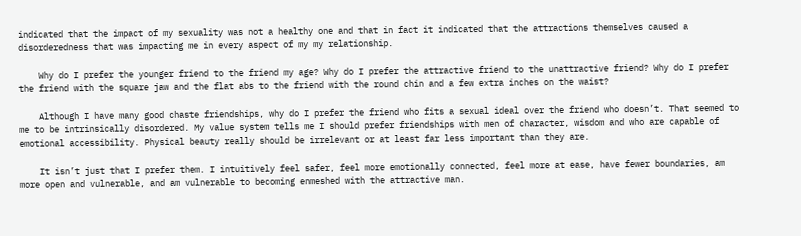indicated that the impact of my sexuality was not a healthy one and that in fact it indicated that the attractions themselves caused a disorderedness that was impacting me in every aspect of my my relationship.

    Why do I prefer the younger friend to the friend my age? Why do I prefer the attractive friend to the unattractive friend? Why do I prefer the friend with the square jaw and the flat abs to the friend with the round chin and a few extra inches on the waist?

    Although I have many good chaste friendships, why do I prefer the friend who fits a sexual ideal over the friend who doesn’t. That seemed to me to be intrinsically disordered. My value system tells me I should prefer friendships with men of character, wisdom and who are capable of emotional accessibility. Physical beauty really should be irrelevant or at least far less important than they are.

    It isn’t just that I prefer them. I intuitively feel safer, feel more emotionally connected, feel more at ease, have fewer boundaries, am more open and vulnerable, and am vulnerable to becoming enmeshed with the attractive man.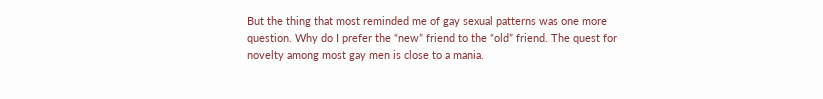But the thing that most reminded me of gay sexual patterns was one more question. Why do I prefer the “new” friend to the “old” friend. The quest for novelty among most gay men is close to a mania.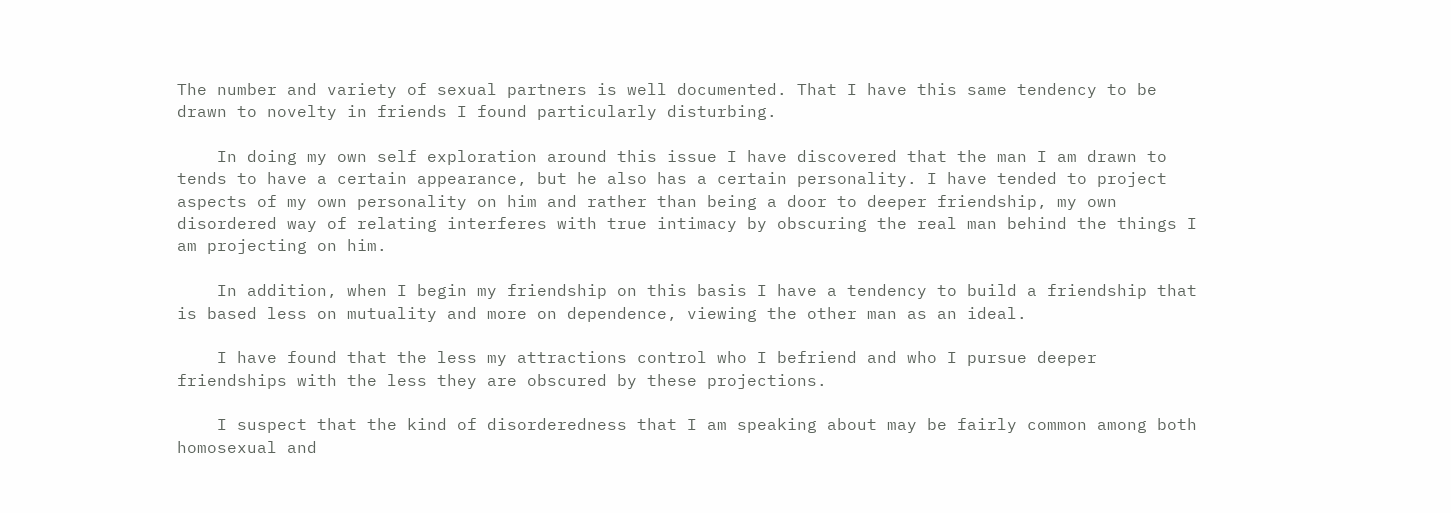The number and variety of sexual partners is well documented. That I have this same tendency to be drawn to novelty in friends I found particularly disturbing.

    In doing my own self exploration around this issue I have discovered that the man I am drawn to tends to have a certain appearance, but he also has a certain personality. I have tended to project aspects of my own personality on him and rather than being a door to deeper friendship, my own disordered way of relating interferes with true intimacy by obscuring the real man behind the things I am projecting on him.

    In addition, when I begin my friendship on this basis I have a tendency to build a friendship that is based less on mutuality and more on dependence, viewing the other man as an ideal.

    I have found that the less my attractions control who I befriend and who I pursue deeper friendships with the less they are obscured by these projections.

    I suspect that the kind of disorderedness that I am speaking about may be fairly common among both homosexual and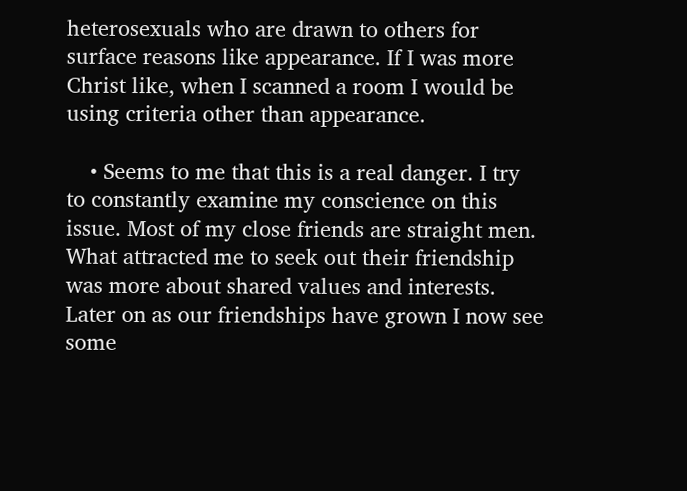heterosexuals who are drawn to others for surface reasons like appearance. If I was more Christ like, when I scanned a room I would be using criteria other than appearance.

    • Seems to me that this is a real danger. I try to constantly examine my conscience on this issue. Most of my close friends are straight men. What attracted me to seek out their friendship was more about shared values and interests. Later on as our friendships have grown I now see some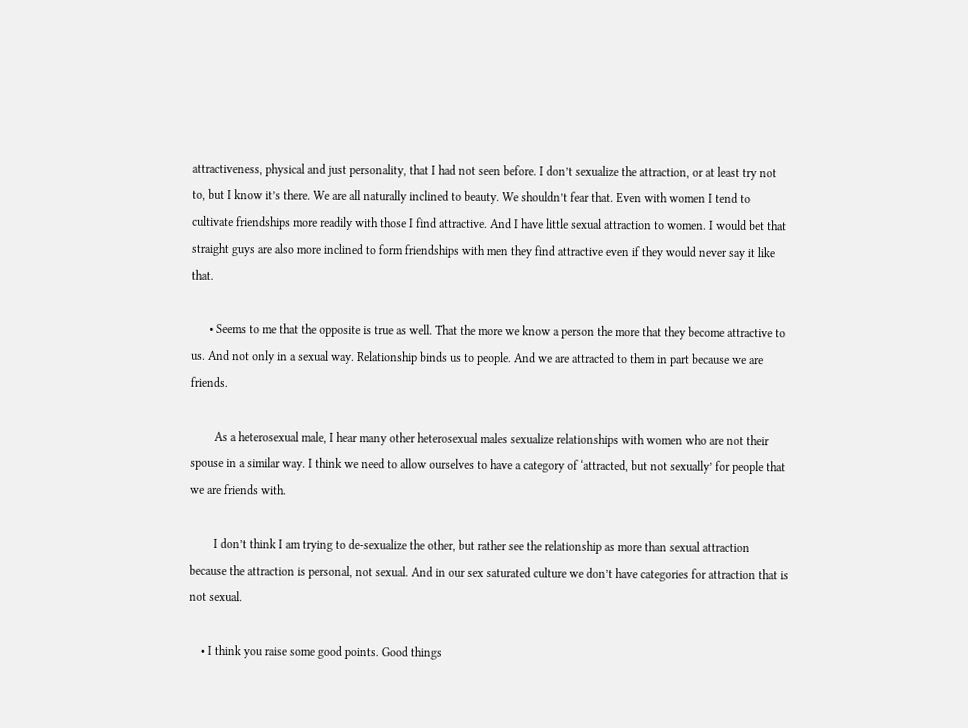attractiveness, physical and just personality, that I had not seen before. I don’t sexualize the attraction, or at least try not to, but I know it’s there. We are all naturally inclined to beauty. We shouldn’t fear that. Even with women I tend to cultivate friendships more readily with those I find attractive. And I have little sexual attraction to women. I would bet that straight guys are also more inclined to form friendships with men they find attractive even if they would never say it like that.

      • Seems to me that the opposite is true as well. That the more we know a person the more that they become attractive to us. And not only in a sexual way. Relationship binds us to people. And we are attracted to them in part because we are friends.

        As a heterosexual male, I hear many other heterosexual males sexualize relationships with women who are not their spouse in a similar way. I think we need to allow ourselves to have a category of ‘attracted, but not sexually’ for people that we are friends with.

        I don’t think I am trying to de-sexualize the other, but rather see the relationship as more than sexual attraction because the attraction is personal, not sexual. And in our sex saturated culture we don’t have categories for attraction that is not sexual.

    • I think you raise some good points. Good things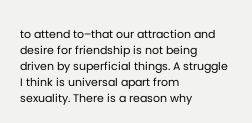to attend to–that our attraction and desire for friendship is not being driven by superficial things. A struggle I think is universal apart from sexuality. There is a reason why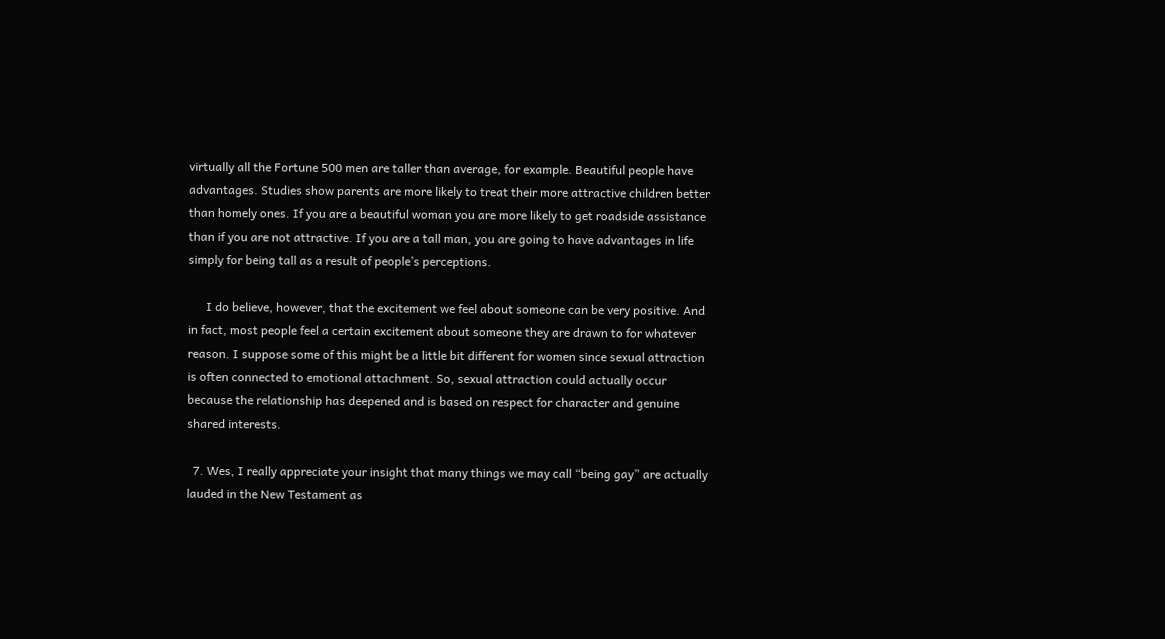virtually all the Fortune 500 men are taller than average, for example. Beautiful people have advantages. Studies show parents are more likely to treat their more attractive children better than homely ones. If you are a beautiful woman you are more likely to get roadside assistance than if you are not attractive. If you are a tall man, you are going to have advantages in life simply for being tall as a result of people’s perceptions.

      I do believe, however, that the excitement we feel about someone can be very positive. And in fact, most people feel a certain excitement about someone they are drawn to for whatever reason. I suppose some of this might be a little bit different for women since sexual attraction is often connected to emotional attachment. So, sexual attraction could actually occur because the relationship has deepened and is based on respect for character and genuine shared interests.

  7. Wes, I really appreciate your insight that many things we may call “being gay” are actually lauded in the New Testament as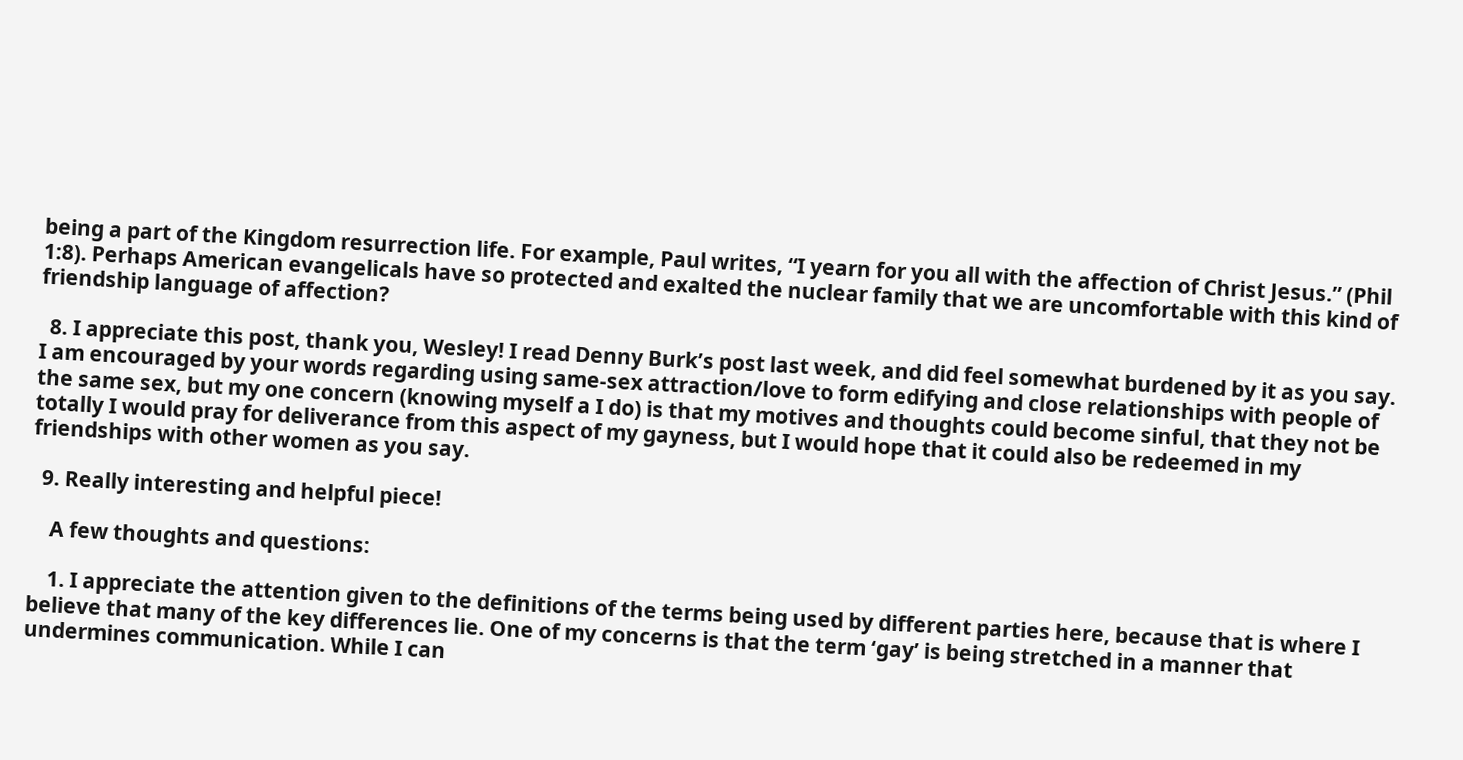being a part of the Kingdom resurrection life. For example, Paul writes, “I yearn for you all with the affection of Christ Jesus.” (Phil 1:8). Perhaps American evangelicals have so protected and exalted the nuclear family that we are uncomfortable with this kind of friendship language of affection?

  8. I appreciate this post, thank you, Wesley! I read Denny Burk’s post last week, and did feel somewhat burdened by it as you say. I am encouraged by your words regarding using same-sex attraction/love to form edifying and close relationships with people of the same sex, but my one concern (knowing myself a I do) is that my motives and thoughts could become sinful, that they not be totally I would pray for deliverance from this aspect of my gayness, but I would hope that it could also be redeemed in my friendships with other women as you say.

  9. Really interesting and helpful piece!

    A few thoughts and questions:

    1. I appreciate the attention given to the definitions of the terms being used by different parties here, because that is where I believe that many of the key differences lie. One of my concerns is that the term ‘gay’ is being stretched in a manner that undermines communication. While I can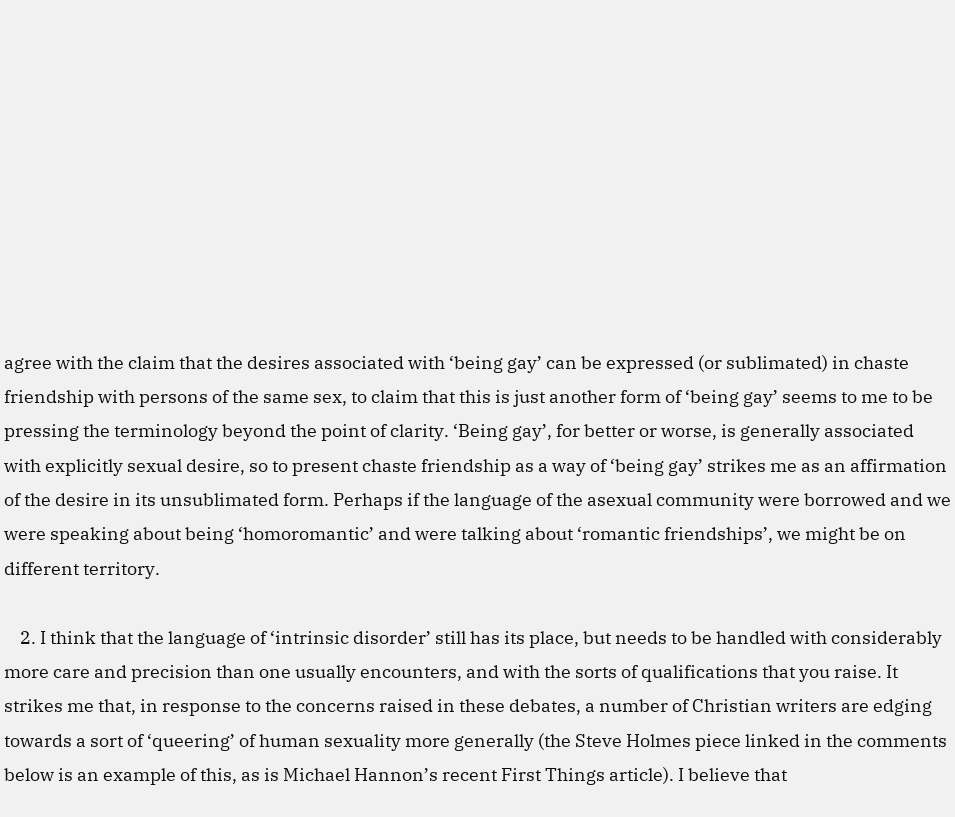agree with the claim that the desires associated with ‘being gay’ can be expressed (or sublimated) in chaste friendship with persons of the same sex, to claim that this is just another form of ‘being gay’ seems to me to be pressing the terminology beyond the point of clarity. ‘Being gay’, for better or worse, is generally associated with explicitly sexual desire, so to present chaste friendship as a way of ‘being gay’ strikes me as an affirmation of the desire in its unsublimated form. Perhaps if the language of the asexual community were borrowed and we were speaking about being ‘homoromantic’ and were talking about ‘romantic friendships’, we might be on different territory.

    2. I think that the language of ‘intrinsic disorder’ still has its place, but needs to be handled with considerably more care and precision than one usually encounters, and with the sorts of qualifications that you raise. It strikes me that, in response to the concerns raised in these debates, a number of Christian writers are edging towards a sort of ‘queering’ of human sexuality more generally (the Steve Holmes piece linked in the comments below is an example of this, as is Michael Hannon’s recent First Things article). I believe that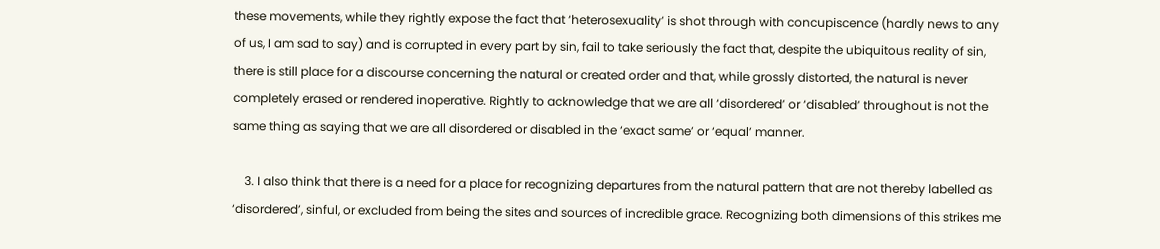these movements, while they rightly expose the fact that ‘heterosexuality’ is shot through with concupiscence (hardly news to any of us, I am sad to say) and is corrupted in every part by sin, fail to take seriously the fact that, despite the ubiquitous reality of sin, there is still place for a discourse concerning the natural or created order and that, while grossly distorted, the natural is never completely erased or rendered inoperative. Rightly to acknowledge that we are all ‘disordered’ or ‘disabled’ throughout is not the same thing as saying that we are all disordered or disabled in the ‘exact same’ or ‘equal’ manner.

    3. I also think that there is a need for a place for recognizing departures from the natural pattern that are not thereby labelled as ‘disordered’, sinful, or excluded from being the sites and sources of incredible grace. Recognizing both dimensions of this strikes me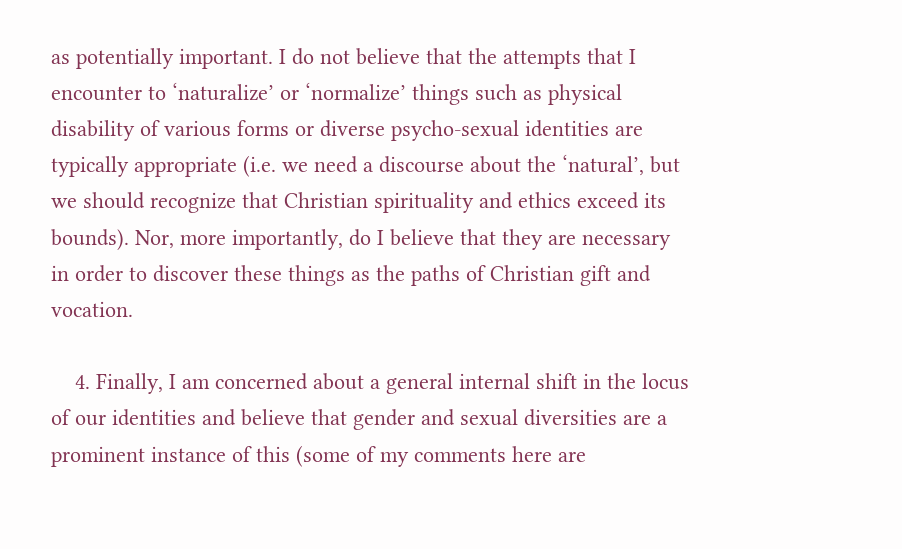as potentially important. I do not believe that the attempts that I encounter to ‘naturalize’ or ‘normalize’ things such as physical disability of various forms or diverse psycho-sexual identities are typically appropriate (i.e. we need a discourse about the ‘natural’, but we should recognize that Christian spirituality and ethics exceed its bounds). Nor, more importantly, do I believe that they are necessary in order to discover these things as the paths of Christian gift and vocation.

    4. Finally, I am concerned about a general internal shift in the locus of our identities and believe that gender and sexual diversities are a prominent instance of this (some of my comments here are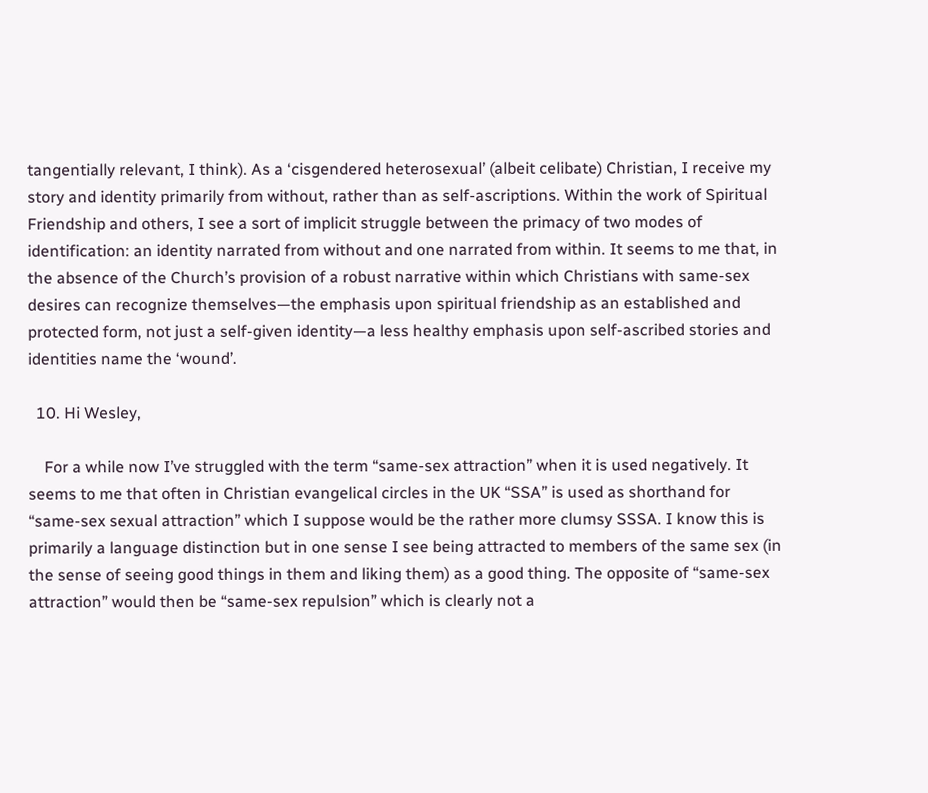tangentially relevant, I think). As a ‘cisgendered heterosexual’ (albeit celibate) Christian, I receive my story and identity primarily from without, rather than as self-ascriptions. Within the work of Spiritual Friendship and others, I see a sort of implicit struggle between the primacy of two modes of identification: an identity narrated from without and one narrated from within. It seems to me that, in the absence of the Church’s provision of a robust narrative within which Christians with same-sex desires can recognize themselves—the emphasis upon spiritual friendship as an established and protected form, not just a self-given identity—a less healthy emphasis upon self-ascribed stories and identities name the ‘wound’.

  10. Hi Wesley,

    For a while now I’ve struggled with the term “same-sex attraction” when it is used negatively. It seems to me that often in Christian evangelical circles in the UK “SSA” is used as shorthand for “same-sex sexual attraction” which I suppose would be the rather more clumsy SSSA. I know this is primarily a language distinction but in one sense I see being attracted to members of the same sex (in the sense of seeing good things in them and liking them) as a good thing. The opposite of “same-sex attraction” would then be “same-sex repulsion” which is clearly not a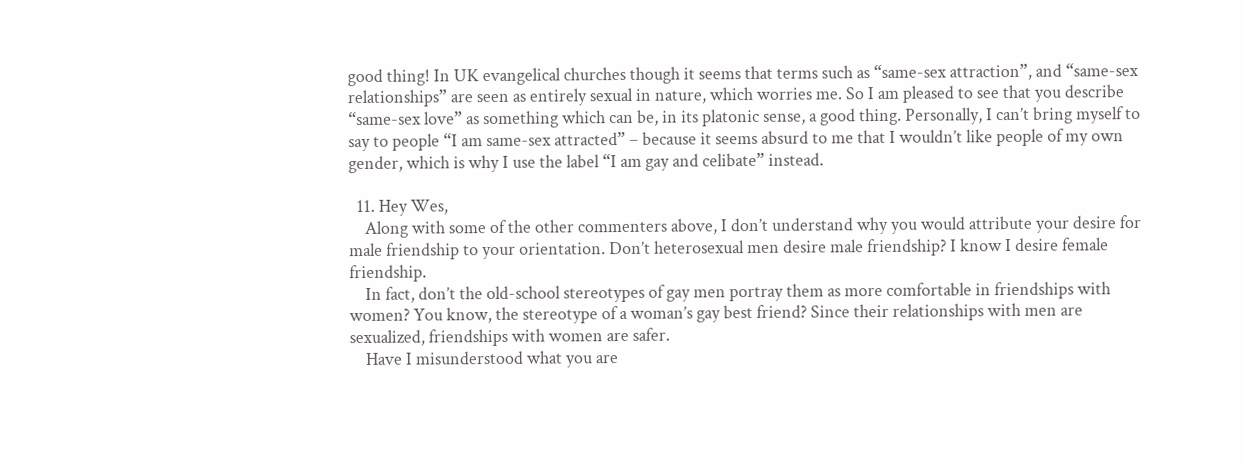good thing! In UK evangelical churches though it seems that terms such as “same-sex attraction”, and “same-sex relationships” are seen as entirely sexual in nature, which worries me. So I am pleased to see that you describe “same-sex love” as something which can be, in its platonic sense, a good thing. Personally, I can’t bring myself to say to people “I am same-sex attracted” – because it seems absurd to me that I wouldn’t like people of my own gender, which is why I use the label “I am gay and celibate” instead.

  11. Hey Wes,
    Along with some of the other commenters above, I don’t understand why you would attribute your desire for male friendship to your orientation. Don’t heterosexual men desire male friendship? I know I desire female friendship.
    In fact, don’t the old-school stereotypes of gay men portray them as more comfortable in friendships with women? You know, the stereotype of a woman’s gay best friend? Since their relationships with men are sexualized, friendships with women are safer.
    Have I misunderstood what you are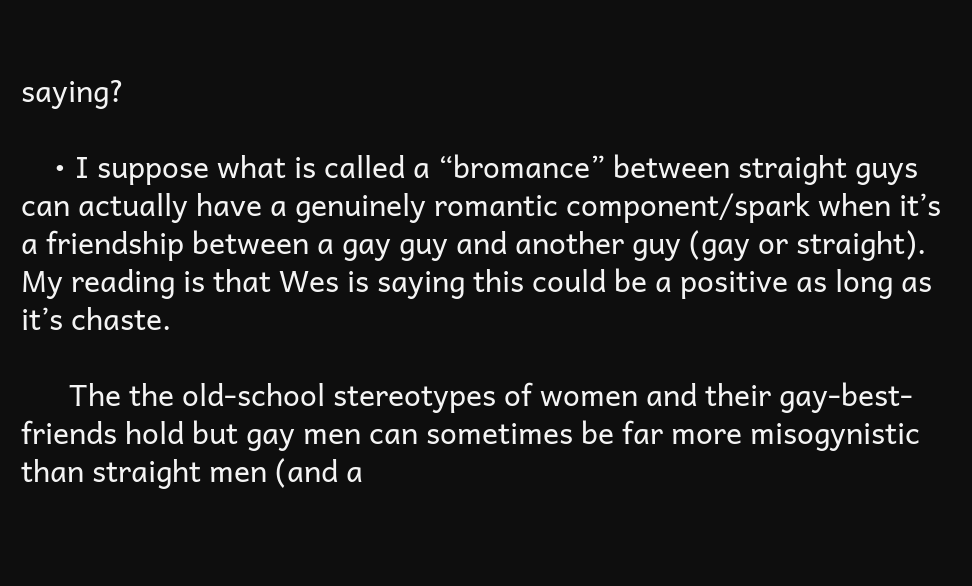saying?

    • I suppose what is called a “bromance” between straight guys can actually have a genuinely romantic component/spark when it’s a friendship between a gay guy and another guy (gay or straight). My reading is that Wes is saying this could be a positive as long as it’s chaste.

      The the old-school stereotypes of women and their gay-best-friends hold but gay men can sometimes be far more misogynistic than straight men (and a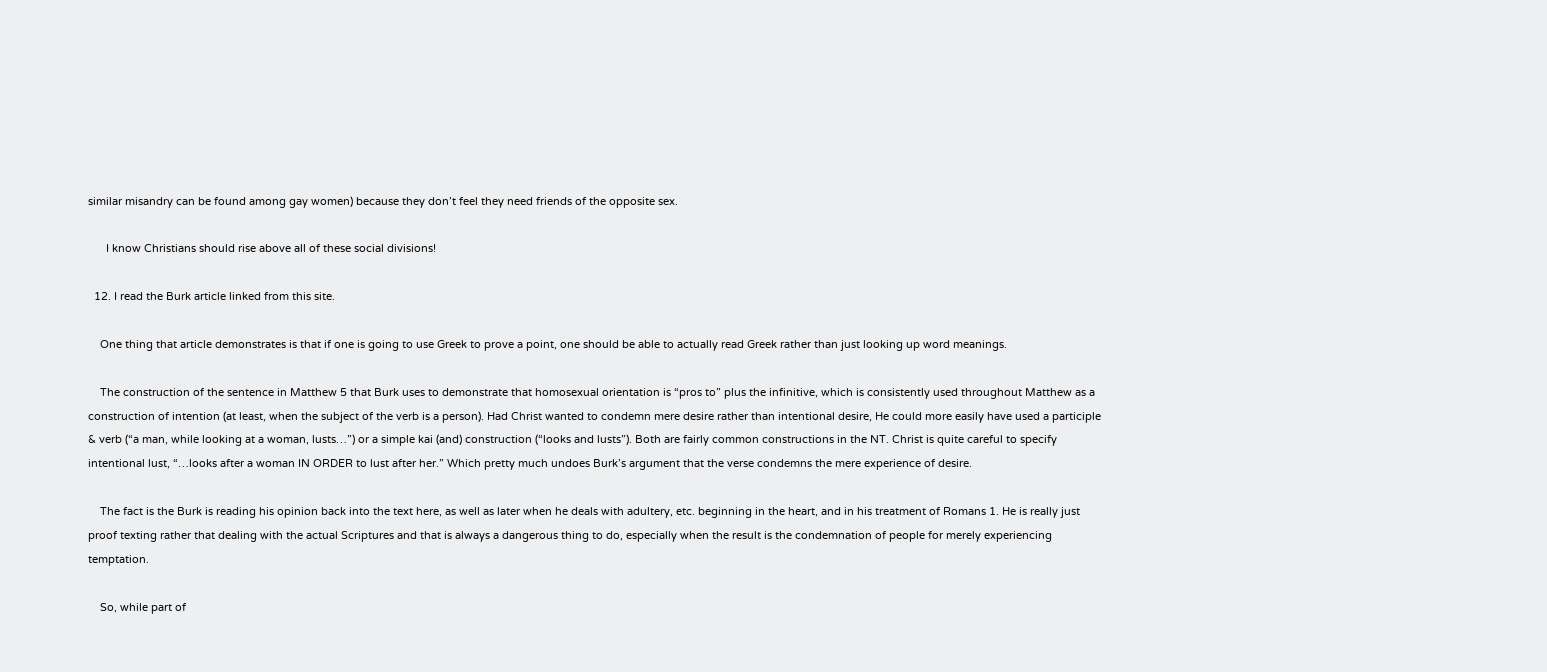similar misandry can be found among gay women) because they don’t feel they need friends of the opposite sex.

      I know Christians should rise above all of these social divisions!

  12. I read the Burk article linked from this site.

    One thing that article demonstrates is that if one is going to use Greek to prove a point, one should be able to actually read Greek rather than just looking up word meanings.

    The construction of the sentence in Matthew 5 that Burk uses to demonstrate that homosexual orientation is “pros to” plus the infinitive, which is consistently used throughout Matthew as a construction of intention (at least, when the subject of the verb is a person). Had Christ wanted to condemn mere desire rather than intentional desire, He could more easily have used a participle & verb (“a man, while looking at a woman, lusts…”) or a simple kai (and) construction (“looks and lusts”). Both are fairly common constructions in the NT. Christ is quite careful to specify intentional lust, “…looks after a woman IN ORDER to lust after her.” Which pretty much undoes Burk’s argument that the verse condemns the mere experience of desire.

    The fact is the Burk is reading his opinion back into the text here, as well as later when he deals with adultery, etc. beginning in the heart, and in his treatment of Romans 1. He is really just proof texting rather that dealing with the actual Scriptures and that is always a dangerous thing to do, especially when the result is the condemnation of people for merely experiencing temptation.

    So, while part of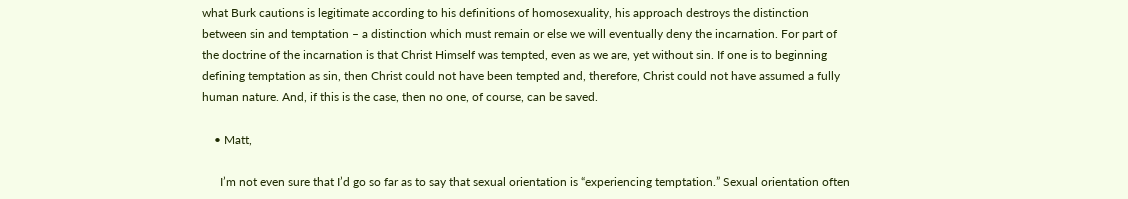what Burk cautions is legitimate according to his definitions of homosexuality, his approach destroys the distinction between sin and temptation – a distinction which must remain or else we will eventually deny the incarnation. For part of the doctrine of the incarnation is that Christ Himself was tempted, even as we are, yet without sin. If one is to beginning defining temptation as sin, then Christ could not have been tempted and, therefore, Christ could not have assumed a fully human nature. And, if this is the case, then no one, of course, can be saved.

    • Matt,

      I’m not even sure that I’d go so far as to say that sexual orientation is “experiencing temptation.” Sexual orientation often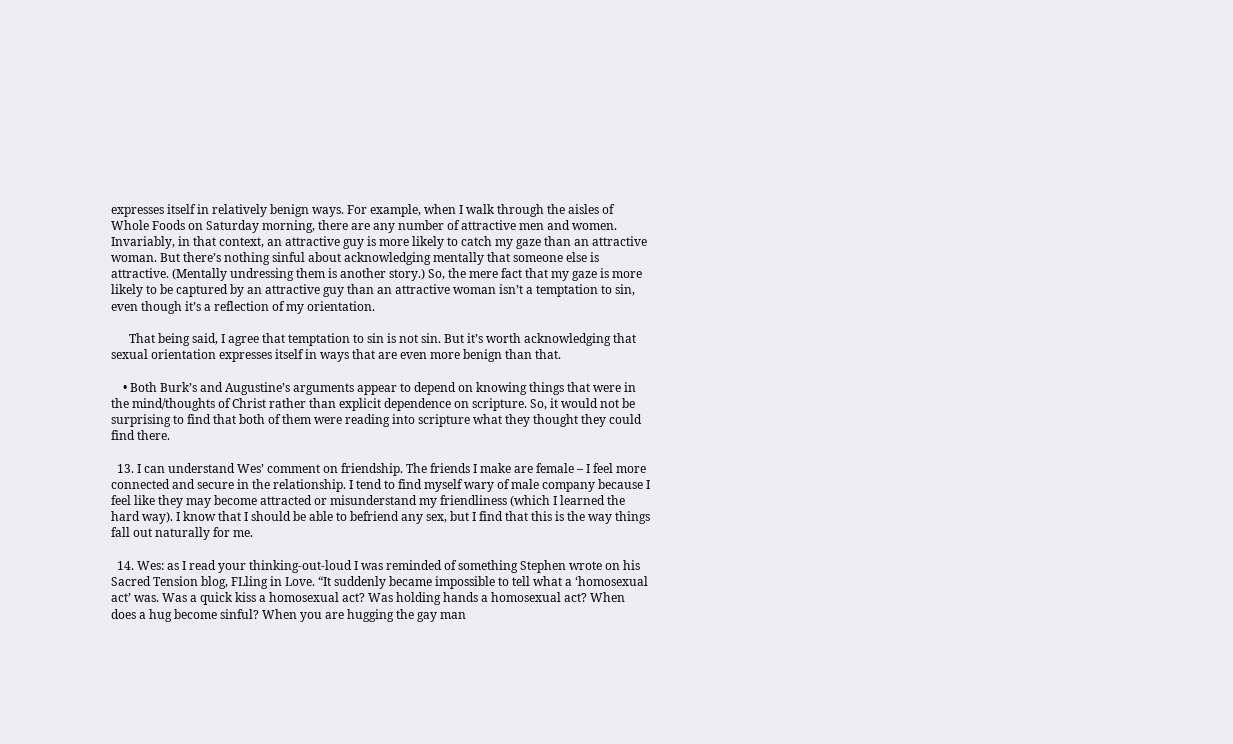expresses itself in relatively benign ways. For example, when I walk through the aisles of Whole Foods on Saturday morning, there are any number of attractive men and women. Invariably, in that context, an attractive guy is more likely to catch my gaze than an attractive woman. But there’s nothing sinful about acknowledging mentally that someone else is attractive. (Mentally undressing them is another story.) So, the mere fact that my gaze is more likely to be captured by an attractive guy than an attractive woman isn’t a temptation to sin, even though it’s a reflection of my orientation.

      That being said, I agree that temptation to sin is not sin. But it’s worth acknowledging that sexual orientation expresses itself in ways that are even more benign than that.

    • Both Burk’s and Augustine’s arguments appear to depend on knowing things that were in the mind/thoughts of Christ rather than explicit dependence on scripture. So, it would not be surprising to find that both of them were reading into scripture what they thought they could find there.

  13. I can understand Wes’ comment on friendship. The friends I make are female – I feel more connected and secure in the relationship. I tend to find myself wary of male company because I feel like they may become attracted or misunderstand my friendliness (which I learned the hard way). I know that I should be able to befriend any sex, but I find that this is the way things fall out naturally for me.

  14. Wes: as I read your thinking-out-loud I was reminded of something Stephen wrote on his Sacred Tension blog, FLling in Love. “It suddenly became impossible to tell what a ‘homosexual act’ was. Was a quick kiss a homosexual act? Was holding hands a homosexual act? When does a hug become sinful? When you are hugging the gay man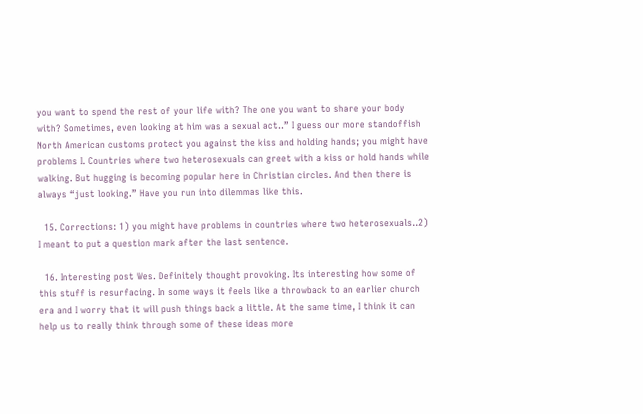you want to spend the rest of your life with? The one you want to share your body with? Sometimes, even looking at him was a sexual act..” I guess our more standoffish North American customs protect you against the kiss and holding hands; you might have problems I. Countries where two heterosexuals can greet with a kiss or hold hands while walking. But hugging is becoming popular here in Christian circles. And then there is always “just looking.” Have you run into dilemmas like this.

  15. Corrections: 1) you might have problems in countries where two heterosexuals..2) I meant to put a question mark after the last sentence.

  16. Interesting post Wes. Definitely thought provoking. Its interesting how some of this stuff is resurfacing. In some ways it feels like a throwback to an earlier church era and I worry that it will push things back a little. At the same time, I think it can help us to really think through some of these ideas more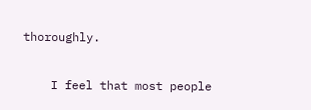thoroughly.

    I feel that most people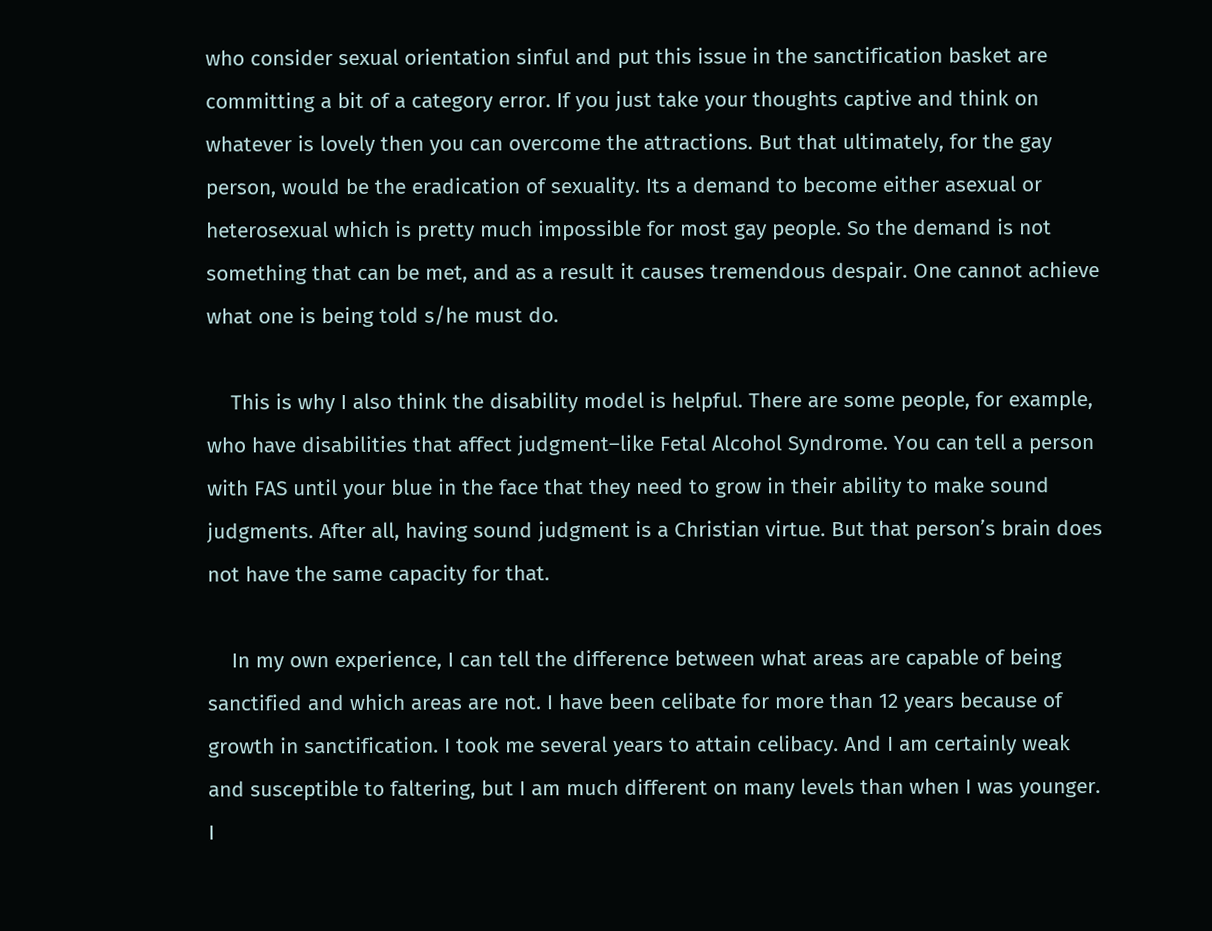who consider sexual orientation sinful and put this issue in the sanctification basket are committing a bit of a category error. If you just take your thoughts captive and think on whatever is lovely then you can overcome the attractions. But that ultimately, for the gay person, would be the eradication of sexuality. Its a demand to become either asexual or heterosexual which is pretty much impossible for most gay people. So the demand is not something that can be met, and as a result it causes tremendous despair. One cannot achieve what one is being told s/he must do.

    This is why I also think the disability model is helpful. There are some people, for example, who have disabilities that affect judgment–like Fetal Alcohol Syndrome. You can tell a person with FAS until your blue in the face that they need to grow in their ability to make sound judgments. After all, having sound judgment is a Christian virtue. But that person’s brain does not have the same capacity for that.

    In my own experience, I can tell the difference between what areas are capable of being sanctified and which areas are not. I have been celibate for more than 12 years because of growth in sanctification. I took me several years to attain celibacy. And I am certainly weak and susceptible to faltering, but I am much different on many levels than when I was younger. I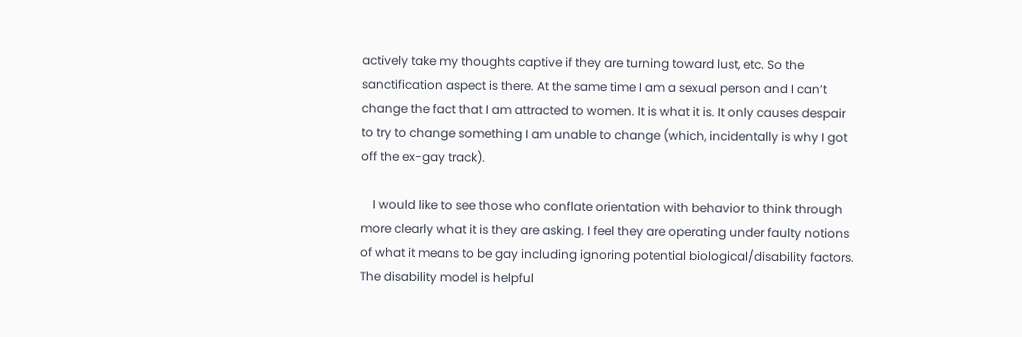actively take my thoughts captive if they are turning toward lust, etc. So the sanctification aspect is there. At the same time I am a sexual person and I can’t change the fact that I am attracted to women. It is what it is. It only causes despair to try to change something I am unable to change (which, incidentally is why I got off the ex-gay track).

    I would like to see those who conflate orientation with behavior to think through more clearly what it is they are asking. I feel they are operating under faulty notions of what it means to be gay including ignoring potential biological/disability factors. The disability model is helpful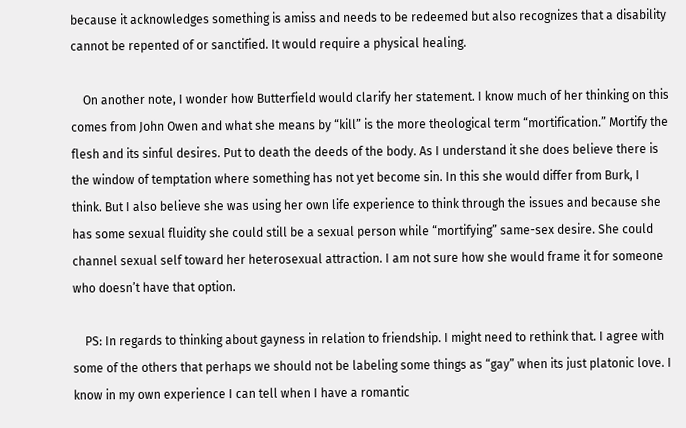because it acknowledges something is amiss and needs to be redeemed but also recognizes that a disability cannot be repented of or sanctified. It would require a physical healing.

    On another note, I wonder how Butterfield would clarify her statement. I know much of her thinking on this comes from John Owen and what she means by “kill” is the more theological term “mortification.” Mortify the flesh and its sinful desires. Put to death the deeds of the body. As I understand it she does believe there is the window of temptation where something has not yet become sin. In this she would differ from Burk, I think. But I also believe she was using her own life experience to think through the issues and because she has some sexual fluidity she could still be a sexual person while “mortifying” same-sex desire. She could channel sexual self toward her heterosexual attraction. I am not sure how she would frame it for someone who doesn’t have that option.

    PS: In regards to thinking about gayness in relation to friendship. I might need to rethink that. I agree with some of the others that perhaps we should not be labeling some things as “gay” when its just platonic love. I know in my own experience I can tell when I have a romantic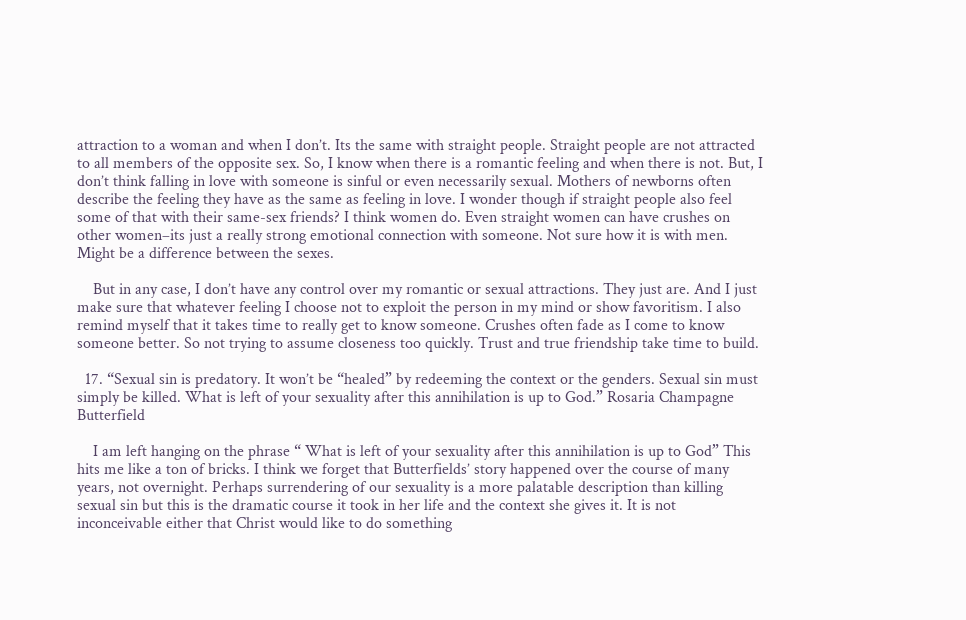attraction to a woman and when I don’t. Its the same with straight people. Straight people are not attracted to all members of the opposite sex. So, I know when there is a romantic feeling and when there is not. But, I don’t think falling in love with someone is sinful or even necessarily sexual. Mothers of newborns often describe the feeling they have as the same as feeling in love. I wonder though if straight people also feel some of that with their same-sex friends? I think women do. Even straight women can have crushes on other women–its just a really strong emotional connection with someone. Not sure how it is with men. Might be a difference between the sexes.

    But in any case, I don’t have any control over my romantic or sexual attractions. They just are. And I just make sure that whatever feeling I choose not to exploit the person in my mind or show favoritism. I also remind myself that it takes time to really get to know someone. Crushes often fade as I come to know someone better. So not trying to assume closeness too quickly. Trust and true friendship take time to build.

  17. “Sexual sin is predatory. It won’t be “healed” by redeeming the context or the genders. Sexual sin must simply be killed. What is left of your sexuality after this annihilation is up to God.” Rosaria Champagne Butterfield

    I am left hanging on the phrase “ What is left of your sexuality after this annihilation is up to God” This hits me like a ton of bricks. I think we forget that Butterfields’ story happened over the course of many years, not overnight. Perhaps surrendering of our sexuality is a more palatable description than killing sexual sin but this is the dramatic course it took in her life and the context she gives it. It is not inconceivable either that Christ would like to do something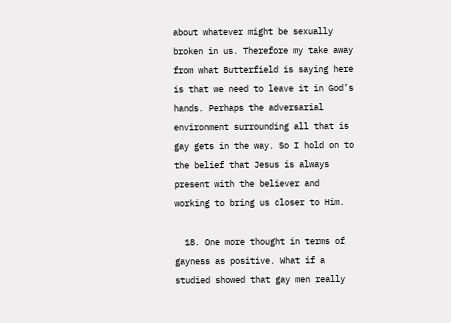about whatever might be sexually broken in us. Therefore my take away from what Butterfield is saying here is that we need to leave it in God’s hands. Perhaps the adversarial environment surrounding all that is gay gets in the way. So I hold on to the belief that Jesus is always present with the believer and working to bring us closer to Him.

  18. One more thought in terms of gayness as positive. What if a studied showed that gay men really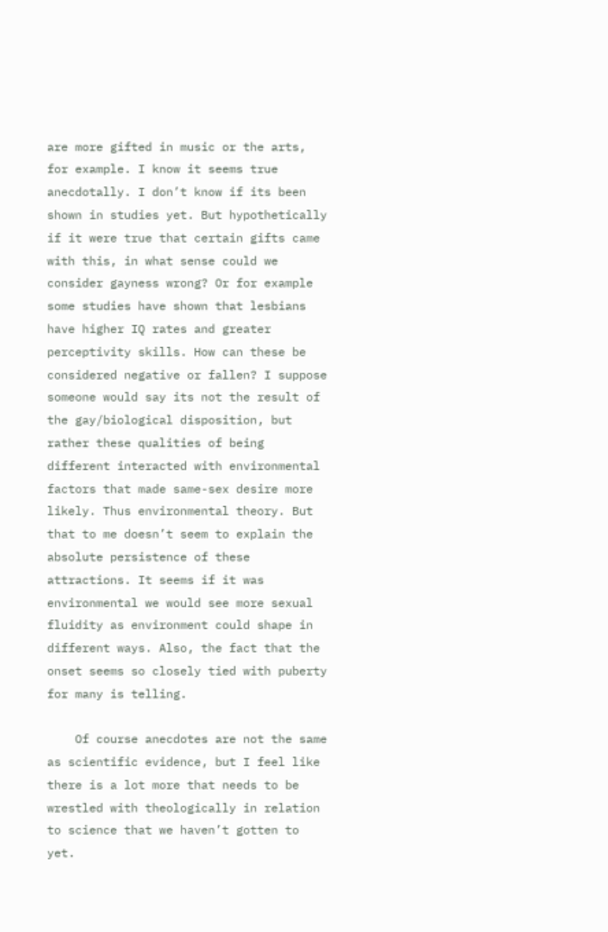are more gifted in music or the arts, for example. I know it seems true anecdotally. I don’t know if its been shown in studies yet. But hypothetically if it were true that certain gifts came with this, in what sense could we consider gayness wrong? Or for example some studies have shown that lesbians have higher IQ rates and greater perceptivity skills. How can these be considered negative or fallen? I suppose someone would say its not the result of the gay/biological disposition, but rather these qualities of being different interacted with environmental factors that made same-sex desire more likely. Thus environmental theory. But that to me doesn’t seem to explain the absolute persistence of these attractions. It seems if it was environmental we would see more sexual fluidity as environment could shape in different ways. Also, the fact that the onset seems so closely tied with puberty for many is telling.

    Of course anecdotes are not the same as scientific evidence, but I feel like there is a lot more that needs to be wrestled with theologically in relation to science that we haven’t gotten to yet.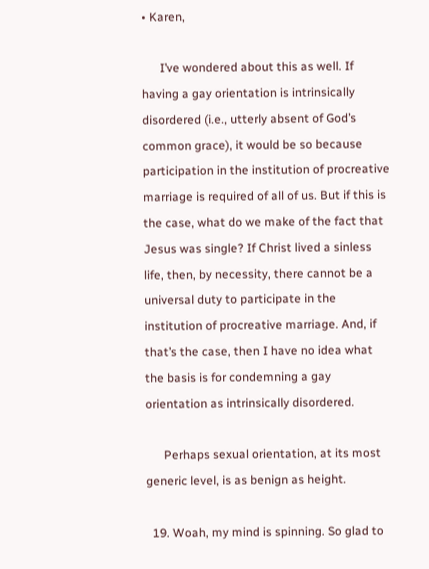• Karen,

      I’ve wondered about this as well. If having a gay orientation is intrinsically disordered (i.e., utterly absent of God’s common grace), it would be so because participation in the institution of procreative marriage is required of all of us. But if this is the case, what do we make of the fact that Jesus was single? If Christ lived a sinless life, then, by necessity, there cannot be a universal duty to participate in the institution of procreative marriage. And, if that’s the case, then I have no idea what the basis is for condemning a gay orientation as intrinsically disordered.

      Perhaps sexual orientation, at its most generic level, is as benign as height.

  19. Woah, my mind is spinning. So glad to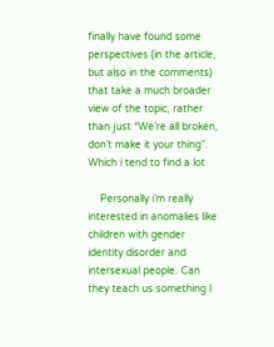finally have found some perspectives (in the article, but also in the comments) that take a much broader view of the topic, rather than just “We’re all broken, don’t make it your thing”. Which i tend to find a lot

    Personally i’m really interested in anomalies like children with gender identity disorder and intersexual people. Can they teach us something I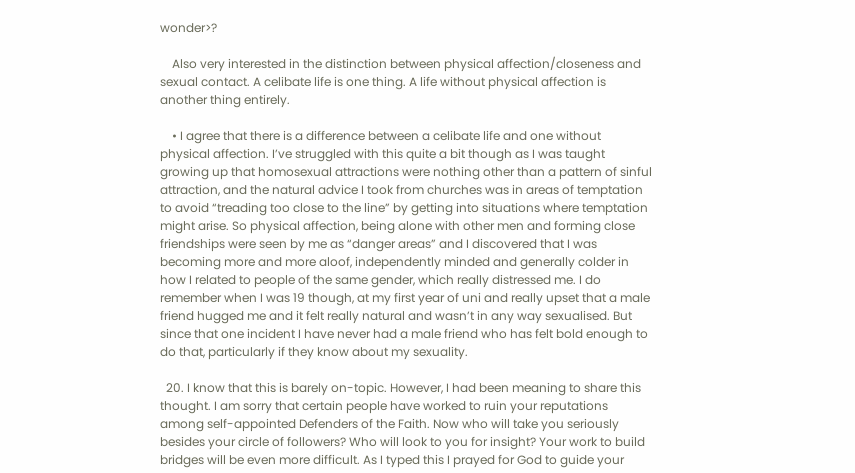wonder>?

    Also very interested in the distinction between physical affection/closeness and sexual contact. A celibate life is one thing. A life without physical affection is another thing entirely.

    • I agree that there is a difference between a celibate life and one without physical affection. I’ve struggled with this quite a bit though as I was taught growing up that homosexual attractions were nothing other than a pattern of sinful attraction, and the natural advice I took from churches was in areas of temptation to avoid “treading too close to the line” by getting into situations where temptation might arise. So physical affection, being alone with other men and forming close friendships were seen by me as “danger areas” and I discovered that I was becoming more and more aloof, independently minded and generally colder in how I related to people of the same gender, which really distressed me. I do remember when I was 19 though, at my first year of uni and really upset that a male friend hugged me and it felt really natural and wasn’t in any way sexualised. But since that one incident I have never had a male friend who has felt bold enough to do that, particularly if they know about my sexuality.

  20. I know that this is barely on-topic. However, I had been meaning to share this thought. I am sorry that certain people have worked to ruin your reputations among self-appointed Defenders of the Faith. Now who will take you seriously besides your circle of followers? Who will look to you for insight? Your work to build bridges will be even more difficult. As I typed this I prayed for God to guide your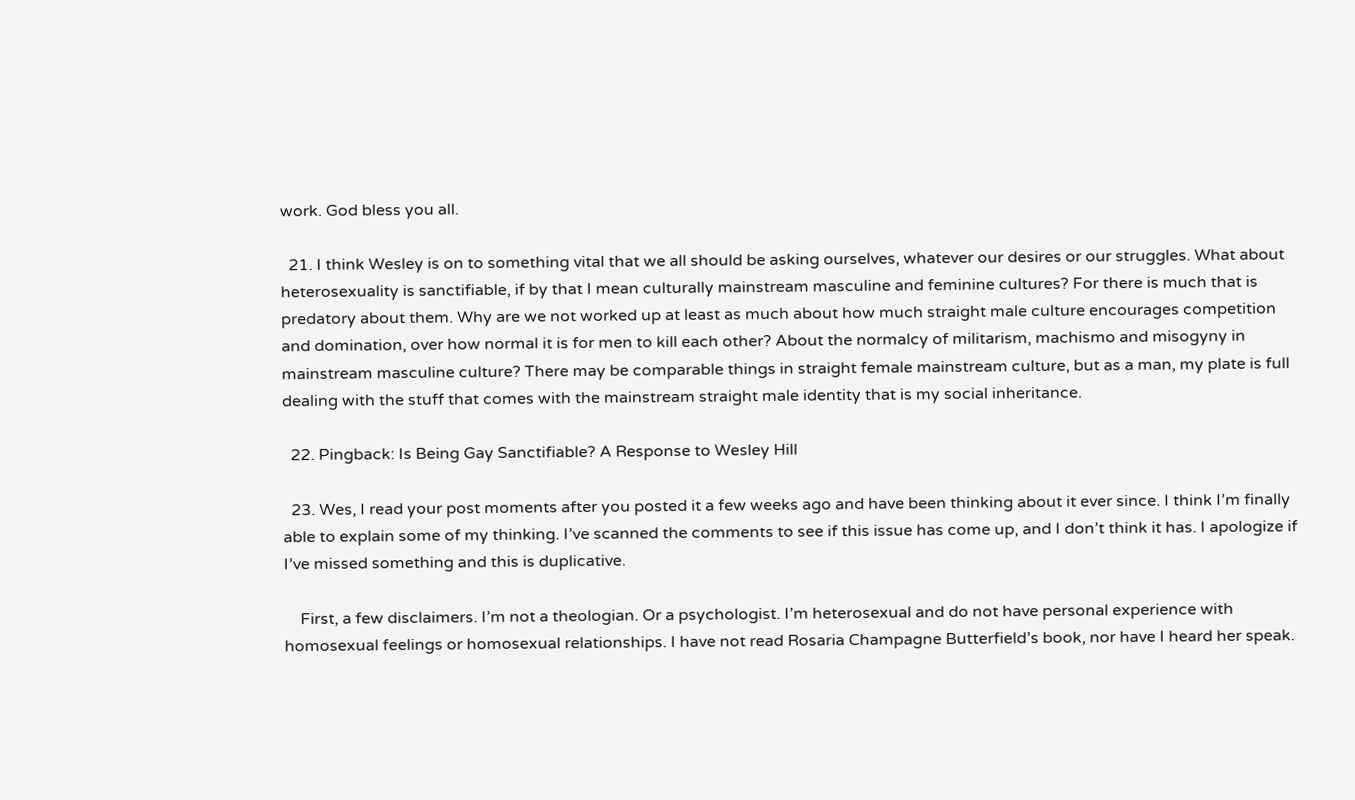work. God bless you all.

  21. I think Wesley is on to something vital that we all should be asking ourselves, whatever our desires or our struggles. What about heterosexuality is sanctifiable, if by that I mean culturally mainstream masculine and feminine cultures? For there is much that is predatory about them. Why are we not worked up at least as much about how much straight male culture encourages competition and domination, over how normal it is for men to kill each other? About the normalcy of militarism, machismo and misogyny in mainstream masculine culture? There may be comparable things in straight female mainstream culture, but as a man, my plate is full dealing with the stuff that comes with the mainstream straight male identity that is my social inheritance.

  22. Pingback: Is Being Gay Sanctifiable? A Response to Wesley Hill

  23. Wes, I read your post moments after you posted it a few weeks ago and have been thinking about it ever since. I think I’m finally able to explain some of my thinking. I’ve scanned the comments to see if this issue has come up, and I don’t think it has. I apologize if I’ve missed something and this is duplicative.

    First, a few disclaimers. I’m not a theologian. Or a psychologist. I’m heterosexual and do not have personal experience with homosexual feelings or homosexual relationships. I have not read Rosaria Champagne Butterfield’s book, nor have I heard her speak.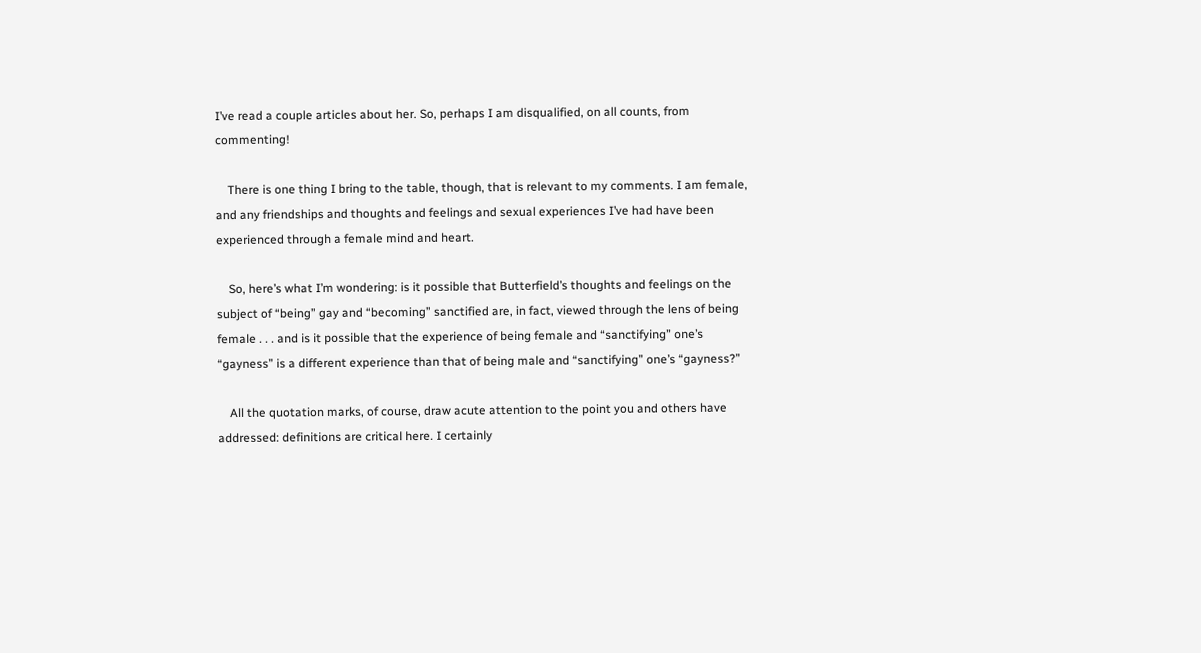I’ve read a couple articles about her. So, perhaps I am disqualified, on all counts, from commenting!

    There is one thing I bring to the table, though, that is relevant to my comments. I am female, and any friendships and thoughts and feelings and sexual experiences I’ve had have been experienced through a female mind and heart.

    So, here’s what I’m wondering: is it possible that Butterfield’s thoughts and feelings on the subject of “being” gay and “becoming” sanctified are, in fact, viewed through the lens of being female . . . and is it possible that the experience of being female and “sanctifying” one’s “gayness” is a different experience than that of being male and “sanctifying” one’s “gayness?”

    All the quotation marks, of course, draw acute attention to the point you and others have addressed: definitions are critical here. I certainly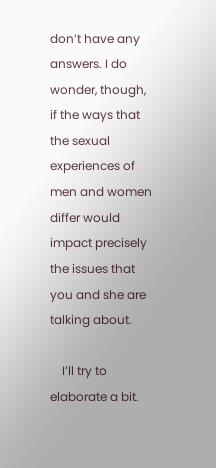don’t have any answers. I do wonder, though, if the ways that the sexual experiences of men and women differ would impact precisely the issues that you and she are talking about.

    I’ll try to elaborate a bit.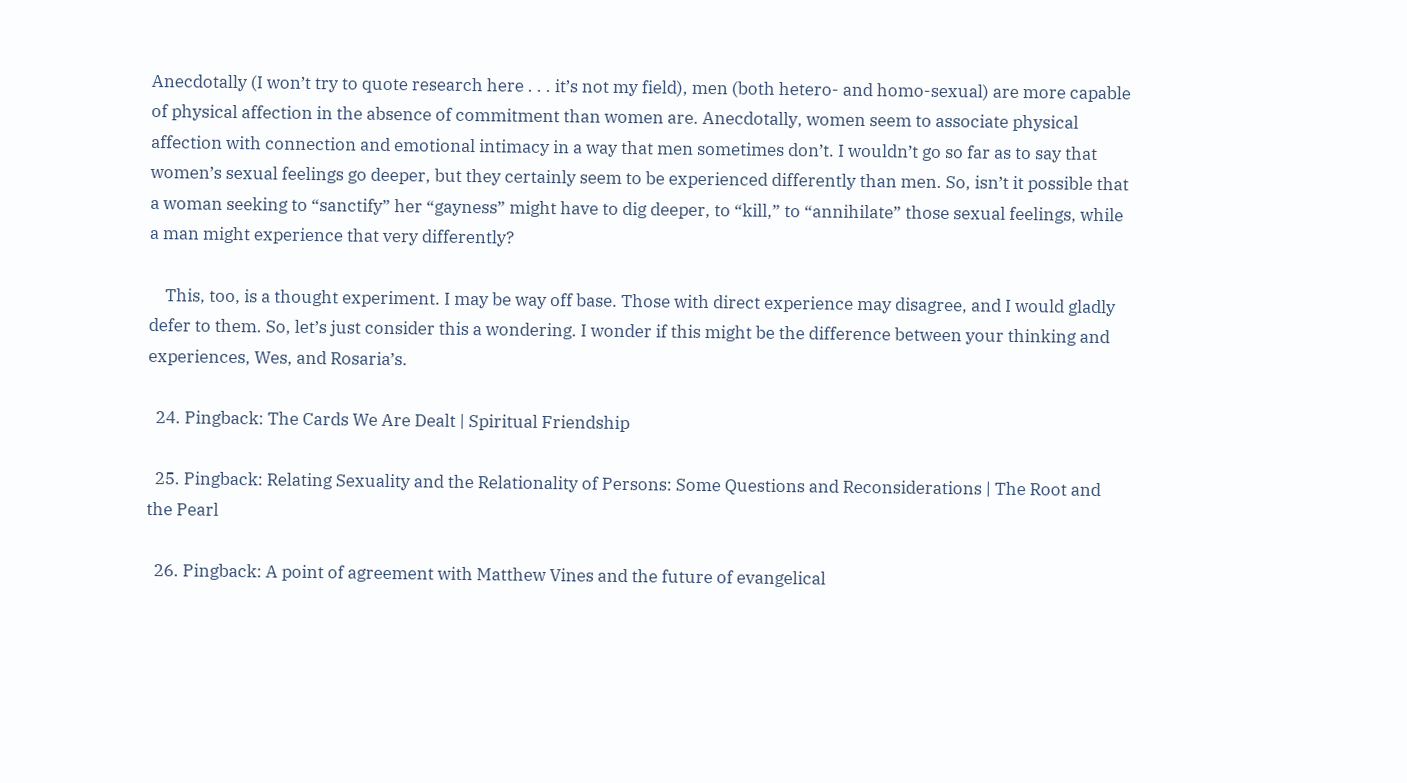Anecdotally (I won’t try to quote research here . . . it’s not my field), men (both hetero- and homo-sexual) are more capable of physical affection in the absence of commitment than women are. Anecdotally, women seem to associate physical affection with connection and emotional intimacy in a way that men sometimes don’t. I wouldn’t go so far as to say that women’s sexual feelings go deeper, but they certainly seem to be experienced differently than men. So, isn’t it possible that a woman seeking to “sanctify” her “gayness” might have to dig deeper, to “kill,” to “annihilate” those sexual feelings, while a man might experience that very differently?

    This, too, is a thought experiment. I may be way off base. Those with direct experience may disagree, and I would gladly defer to them. So, let’s just consider this a wondering. I wonder if this might be the difference between your thinking and experiences, Wes, and Rosaria’s.

  24. Pingback: The Cards We Are Dealt | Spiritual Friendship

  25. Pingback: Relating Sexuality and the Relationality of Persons: Some Questions and Reconsiderations | The Root and the Pearl

  26. Pingback: A point of agreement with Matthew Vines and the future of evangelical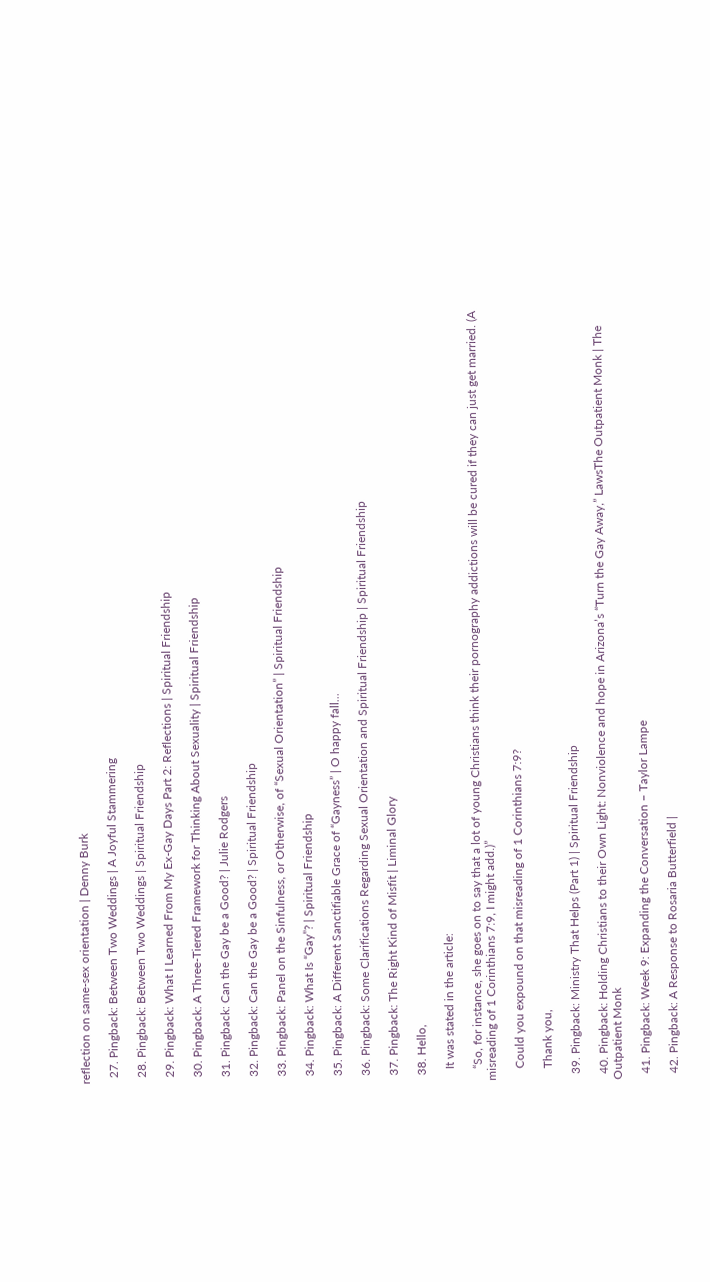reflection on same-sex orientation | Denny Burk

  27. Pingback: Between Two Weddings | A Joyful Stammering

  28. Pingback: Between Two Weddings | Spiritual Friendship

  29. Pingback: What I Learned From My Ex-Gay Days Part 2: Reflections | Spiritual Friendship

  30. Pingback: A Three-Tiered Framework for Thinking About Sexuality | Spiritual Friendship

  31. Pingback: Can the Gay be a Good? | Julie Rodgers

  32. Pingback: Can the Gay be a Good? | Spiritual Friendship

  33. Pingback: Panel on the Sinfulness, or Otherwise, of “Sexual Orientation” | Spiritual Friendship

  34. Pingback: What Is “Gay”? | Spiritual Friendship

  35. Pingback: A Different Sanctifiable Grace of “Gayness” | O happy fall...

  36. Pingback: Some Clarifications Regarding Sexual Orientation and Spiritual Friendship | Spiritual Friendship

  37. Pingback: The Right Kind of Misfit | Liminal Glory

  38. Hello,

    It was stated in the article:

    “So, for instance, she goes on to say that a lot of young Christians think their pornography addictions will be cured if they can just get married. (A misreading of 1 Corinthians 7:9, I might add.)”

    Could you expound on that misreading of 1 Corinthians 7:9?

    Thank you,

  39. Pingback: Ministry That Helps (Part 1) | Spiritual Friendship

  40. Pingback: Holding Christians to their Own Light: Nonviolence and hope in Arizona’s “Turn the Gay Away,” LawsThe Outpatient Monk | The Outpatient Monk

  41. Pingback: Week 9: Expanding the Conversation – Taylor Lampe

  42. Pingback: A Response to Rosaria Butterfield |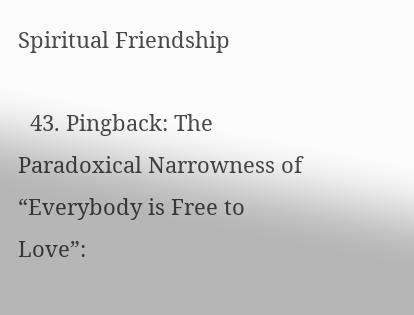Spiritual Friendship

  43. Pingback: The Paradoxical Narrowness of “Everybody is Free to Love”: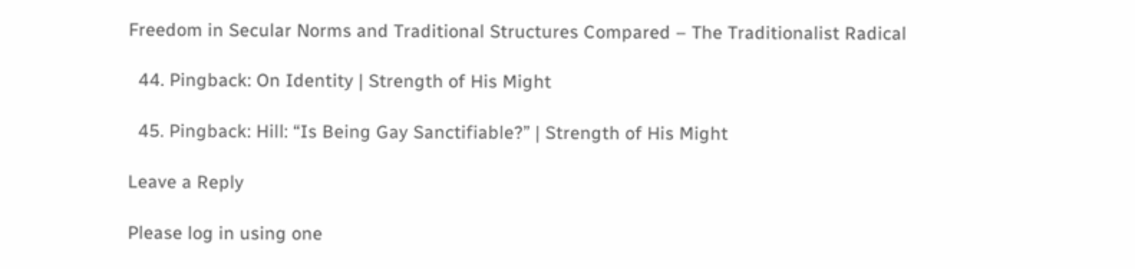Freedom in Secular Norms and Traditional Structures Compared – The Traditionalist Radical

  44. Pingback: On Identity | Strength of His Might

  45. Pingback: Hill: “Is Being Gay Sanctifiable?” | Strength of His Might

Leave a Reply

Please log in using one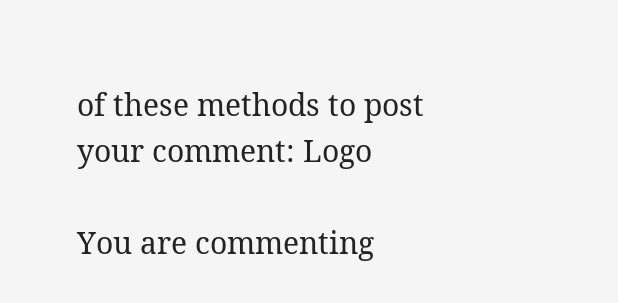of these methods to post your comment: Logo

You are commenting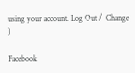using your account. Log Out /  Change )

Facebook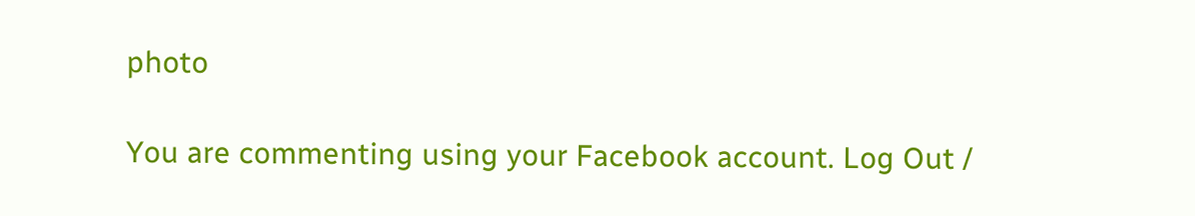photo

You are commenting using your Facebook account. Log Out /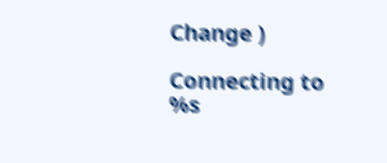Change )

Connecting to %s